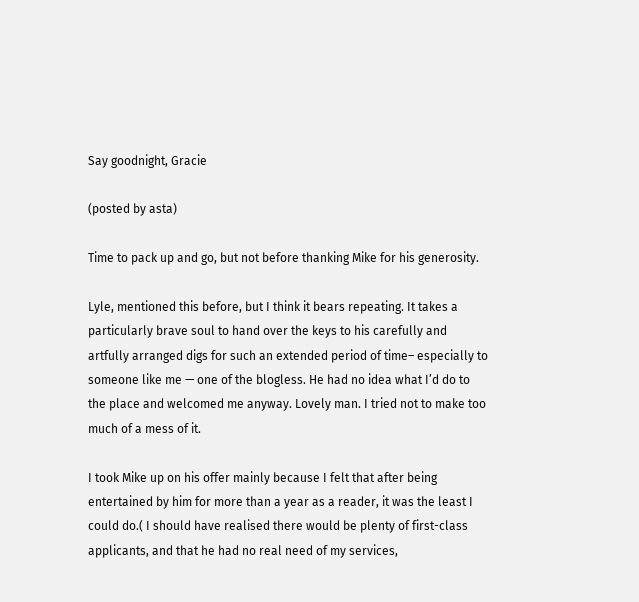Say goodnight, Gracie

(posted by asta)

Time to pack up and go, but not before thanking Mike for his generosity.

Lyle, mentioned this before, but I think it bears repeating. It takes a particularly brave soul to hand over the keys to his carefully and artfully arranged digs for such an extended period of time– especially to someone like me — one of the blogless. He had no idea what I’d do to the place and welcomed me anyway. Lovely man. I tried not to make too much of a mess of it.

I took Mike up on his offer mainly because I felt that after being entertained by him for more than a year as a reader, it was the least I could do.( I should have realised there would be plenty of first-class applicants, and that he had no real need of my services,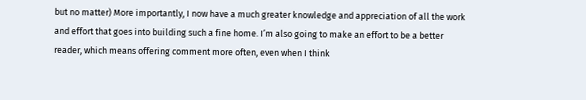but no matter) More importantly, I now have a much greater knowledge and appreciation of all the work and effort that goes into building such a fine home. I’m also going to make an effort to be a better reader, which means offering comment more often, even when I think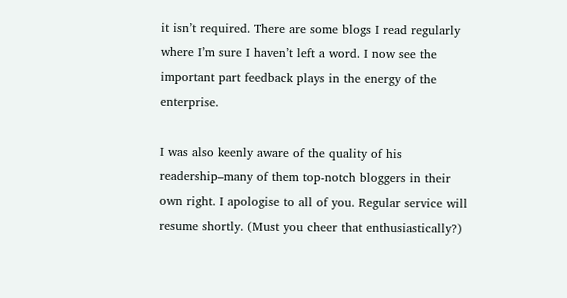it isn’t required. There are some blogs I read regularly where I’m sure I haven’t left a word. I now see the important part feedback plays in the energy of the enterprise.

I was also keenly aware of the quality of his readership–many of them top-notch bloggers in their own right. I apologise to all of you. Regular service will resume shortly. (Must you cheer that enthusiastically?)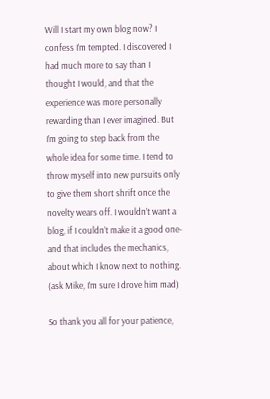Will I start my own blog now? I confess I’m tempted. I discovered I had much more to say than I thought I would, and that the experience was more personally rewarding than I ever imagined. But I’m going to step back from the whole idea for some time. I tend to throw myself into new pursuits only to give them short shrift once the novelty wears off. I wouldn’t want a blog, if I couldn’t make it a good one- and that includes the mechanics, about which I know next to nothing. (ask Mike, I’m sure I drove him mad)

So thank you all for your patience,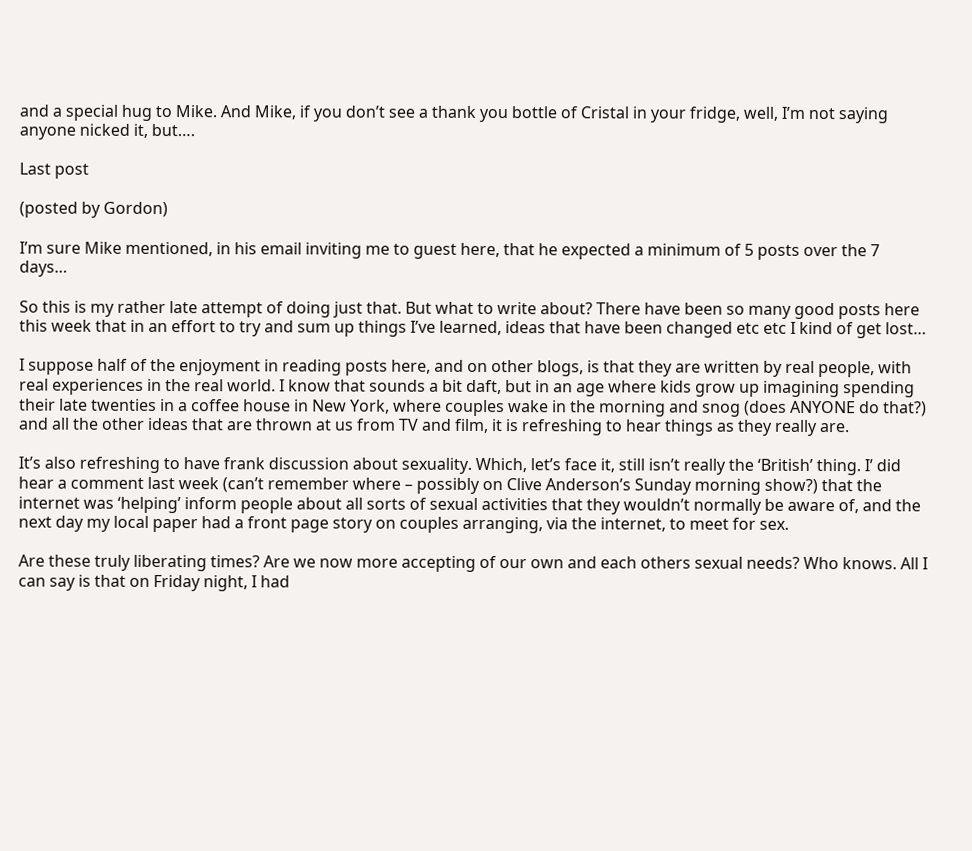and a special hug to Mike. And Mike, if you don’t see a thank you bottle of Cristal in your fridge, well, I’m not saying anyone nicked it, but….

Last post

(posted by Gordon)

I’m sure Mike mentioned, in his email inviting me to guest here, that he expected a minimum of 5 posts over the 7 days…

So this is my rather late attempt of doing just that. But what to write about? There have been so many good posts here this week that in an effort to try and sum up things I’ve learned, ideas that have been changed etc etc I kind of get lost…

I suppose half of the enjoyment in reading posts here, and on other blogs, is that they are written by real people, with real experiences in the real world. I know that sounds a bit daft, but in an age where kids grow up imagining spending their late twenties in a coffee house in New York, where couples wake in the morning and snog (does ANYONE do that?) and all the other ideas that are thrown at us from TV and film, it is refreshing to hear things as they really are.

It’s also refreshing to have frank discussion about sexuality. Which, let’s face it, still isn’t really the ‘British’ thing. I’ did hear a comment last week (can’t remember where – possibly on Clive Anderson’s Sunday morning show?) that the internet was ‘helping’ inform people about all sorts of sexual activities that they wouldn’t normally be aware of, and the next day my local paper had a front page story on couples arranging, via the internet, to meet for sex.

Are these truly liberating times? Are we now more accepting of our own and each others sexual needs? Who knows. All I can say is that on Friday night, I had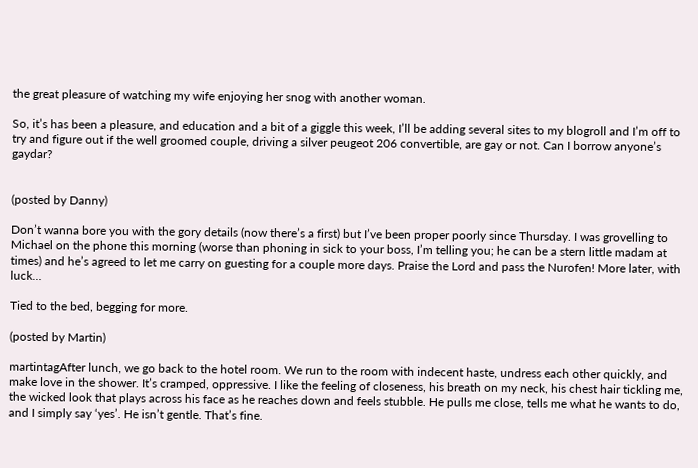the great pleasure of watching my wife enjoying her snog with another woman.

So, it’s has been a pleasure, and education and a bit of a giggle this week, I’ll be adding several sites to my blogroll and I’m off to try and figure out if the well groomed couple, driving a silver peugeot 206 convertible, are gay or not. Can I borrow anyone’s gaydar?


(posted by Danny)

Don’t wanna bore you with the gory details (now there’s a first) but I’ve been proper poorly since Thursday. I was grovelling to Michael on the phone this morning (worse than phoning in sick to your boss, I’m telling you; he can be a stern little madam at times) and he’s agreed to let me carry on guesting for a couple more days. Praise the Lord and pass the Nurofen! More later, with luck…

Tied to the bed, begging for more.

(posted by Martin)

martintagAfter lunch, we go back to the hotel room. We run to the room with indecent haste, undress each other quickly, and make love in the shower. It’s cramped, oppressive. I like the feeling of closeness, his breath on my neck, his chest hair tickling me, the wicked look that plays across his face as he reaches down and feels stubble. He pulls me close, tells me what he wants to do, and I simply say ‘yes’. He isn’t gentle. That’s fine.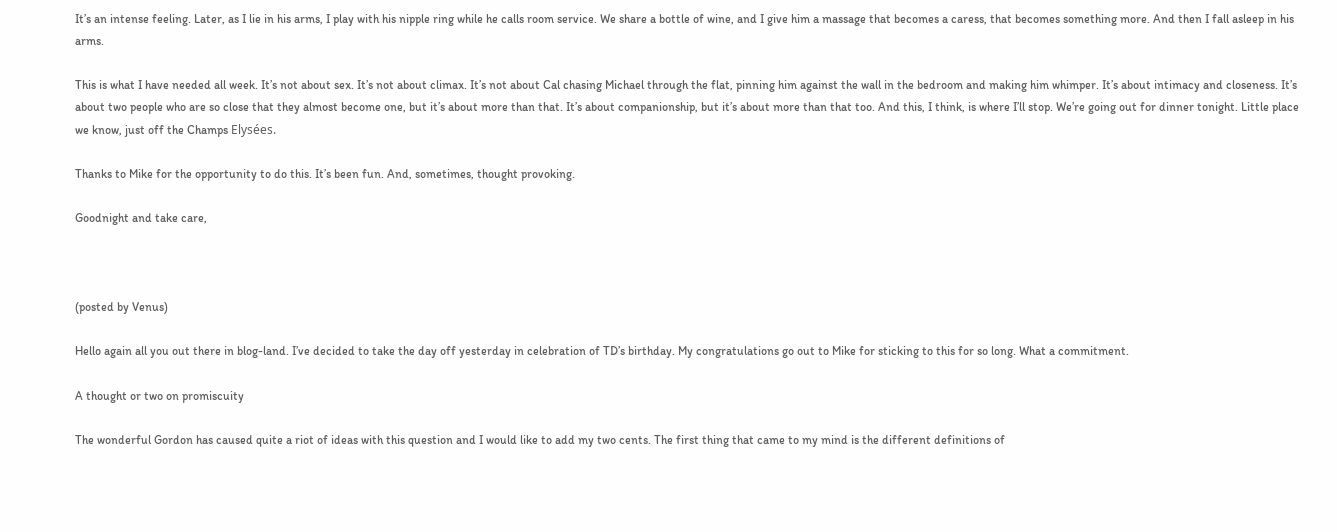It’s an intense feeling. Later, as I lie in his arms, I play with his nipple ring while he calls room service. We share a bottle of wine, and I give him a massage that becomes a caress, that becomes something more. And then I fall asleep in his arms.

This is what I have needed all week. It’s not about sex. It’s not about climax. It’s not about Cal chasing Michael through the flat, pinning him against the wall in the bedroom and making him whimper. It’s about intimacy and closeness. It’s about two people who are so close that they almost become one, but it’s about more than that. It’s about companionship, but it’s about more than that too. And this, I think, is where I’ll stop. We’re going out for dinner tonight. Little place we know, just off the Champs Elysées.

Thanks to Mike for the opportunity to do this. It’s been fun. And, sometimes, thought provoking.

Goodnight and take care,



(posted by Venus)

Hello again all you out there in blog-land. I’ve decided to take the day off yesterday in celebration of TD’s birthday. My congratulations go out to Mike for sticking to this for so long. What a commitment.

A thought or two on promiscuity

The wonderful Gordon has caused quite a riot of ideas with this question and I would like to add my two cents. The first thing that came to my mind is the different definitions of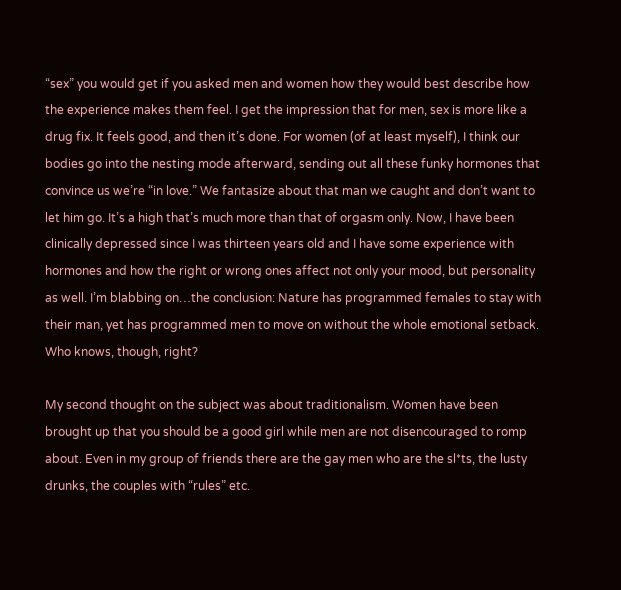“sex” you would get if you asked men and women how they would best describe how the experience makes them feel. I get the impression that for men, sex is more like a drug fix. It feels good, and then it’s done. For women (of at least myself), I think our bodies go into the nesting mode afterward, sending out all these funky hormones that convince us we’re “in love.” We fantasize about that man we caught and don’t want to let him go. It’s a high that’s much more than that of orgasm only. Now, I have been clinically depressed since I was thirteen years old and I have some experience with hormones and how the right or wrong ones affect not only your mood, but personality as well. I’m blabbing on…the conclusion: Nature has programmed females to stay with their man, yet has programmed men to move on without the whole emotional setback. Who knows, though, right?

My second thought on the subject was about traditionalism. Women have been brought up that you should be a good girl while men are not disencouraged to romp about. Even in my group of friends there are the gay men who are the sl*ts, the lusty drunks, the couples with “rules” etc.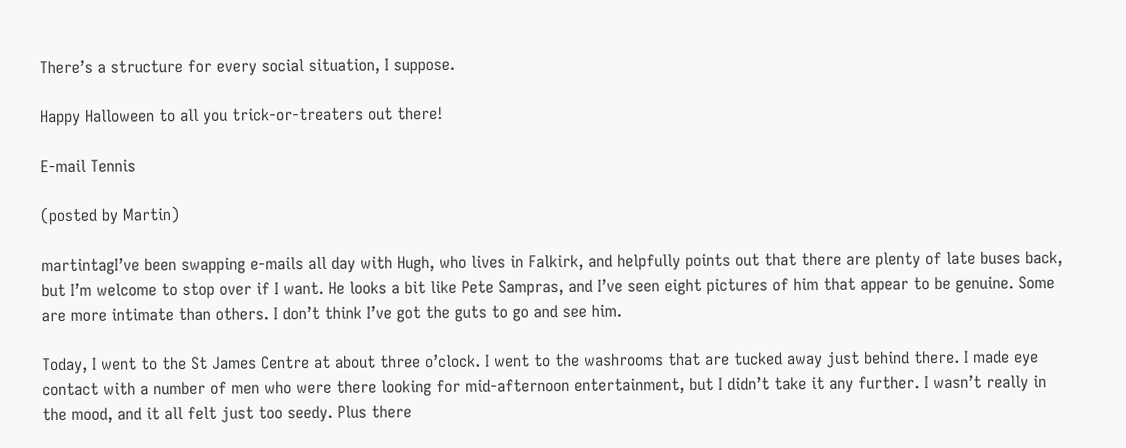There’s a structure for every social situation, I suppose.

Happy Halloween to all you trick-or-treaters out there!

E-mail Tennis

(posted by Martin)

martintagI’ve been swapping e-mails all day with Hugh, who lives in Falkirk, and helpfully points out that there are plenty of late buses back, but I’m welcome to stop over if I want. He looks a bit like Pete Sampras, and I’ve seen eight pictures of him that appear to be genuine. Some are more intimate than others. I don’t think I’ve got the guts to go and see him.

Today, I went to the St James Centre at about three o’clock. I went to the washrooms that are tucked away just behind there. I made eye contact with a number of men who were there looking for mid-afternoon entertainment, but I didn’t take it any further. I wasn’t really in the mood, and it all felt just too seedy. Plus there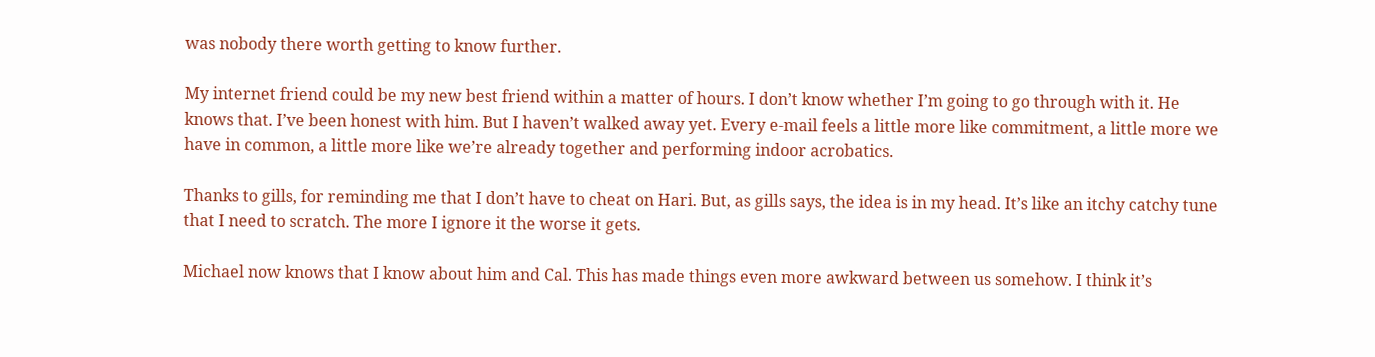was nobody there worth getting to know further.

My internet friend could be my new best friend within a matter of hours. I don’t know whether I’m going to go through with it. He knows that. I’ve been honest with him. But I haven’t walked away yet. Every e-mail feels a little more like commitment, a little more we have in common, a little more like we’re already together and performing indoor acrobatics.

Thanks to gills, for reminding me that I don’t have to cheat on Hari. But, as gills says, the idea is in my head. It’s like an itchy catchy tune that I need to scratch. The more I ignore it the worse it gets.

Michael now knows that I know about him and Cal. This has made things even more awkward between us somehow. I think it’s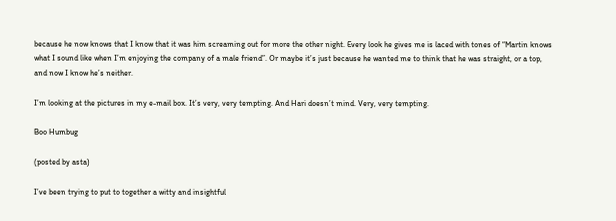because he now knows that I know that it was him screaming out for more the other night. Every look he gives me is laced with tones of “Martin knows what I sound like when I’m enjoying the company of a male friend”. Or maybe it’s just because he wanted me to think that he was straight, or a top, and now I know he’s neither.

I’m looking at the pictures in my e-mail box. It’s very, very tempting. And Hari doesn’t mind. Very, very tempting.

Boo Humbug

(posted by asta)

I’ve been trying to put to together a witty and insightful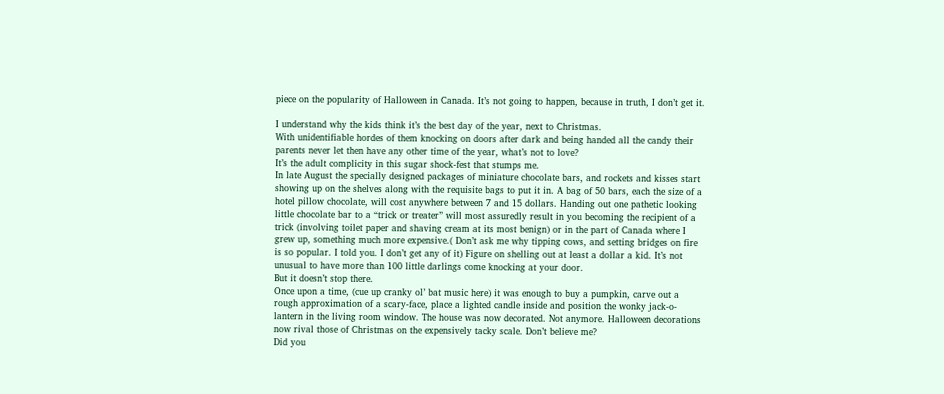piece on the popularity of Halloween in Canada. It’s not going to happen, because in truth, I don’t get it.

I understand why the kids think it’s the best day of the year, next to Christmas.
With unidentifiable hordes of them knocking on doors after dark and being handed all the candy their parents never let then have any other time of the year, what’s not to love?
It’s the adult complicity in this sugar shock-fest that stumps me.
In late August the specially designed packages of miniature chocolate bars, and rockets and kisses start showing up on the shelves along with the requisite bags to put it in. A bag of 50 bars, each the size of a hotel pillow chocolate, will cost anywhere between 7 and 15 dollars. Handing out one pathetic looking little chocolate bar to a “trick or treater” will most assuredly result in you becoming the recipient of a trick (involving toilet paper and shaving cream at its most benign) or in the part of Canada where I grew up, something much more expensive.( Don’t ask me why tipping cows, and setting bridges on fire is so popular. I told you. I don’t get any of it) Figure on shelling out at least a dollar a kid. It’s not unusual to have more than 100 little darlings come knocking at your door.
But it doesn’t stop there.
Once upon a time, (cue up cranky ol’ bat music here) it was enough to buy a pumpkin, carve out a rough approximation of a scary-face, place a lighted candle inside and position the wonky jack-o-lantern in the living room window. The house was now decorated. Not anymore. Halloween decorations now rival those of Christmas on the expensively tacky scale. Don’t believe me?
Did you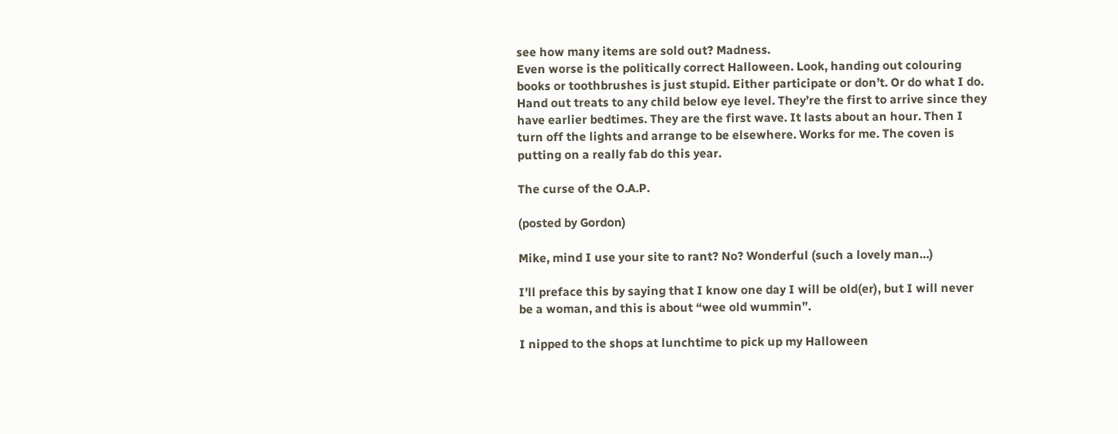see how many items are sold out? Madness.
Even worse is the politically correct Halloween. Look, handing out colouring books or toothbrushes is just stupid. Either participate or don’t. Or do what I do.
Hand out treats to any child below eye level. They’re the first to arrive since they have earlier bedtimes. They are the first wave. It lasts about an hour. Then I turn off the lights and arrange to be elsewhere. Works for me. The coven is putting on a really fab do this year.

The curse of the O.A.P.

(posted by Gordon)

Mike, mind I use your site to rant? No? Wonderful (such a lovely man…)

I’ll preface this by saying that I know one day I will be old(er), but I will never be a woman, and this is about “wee old wummin”.

I nipped to the shops at lunchtime to pick up my Halloween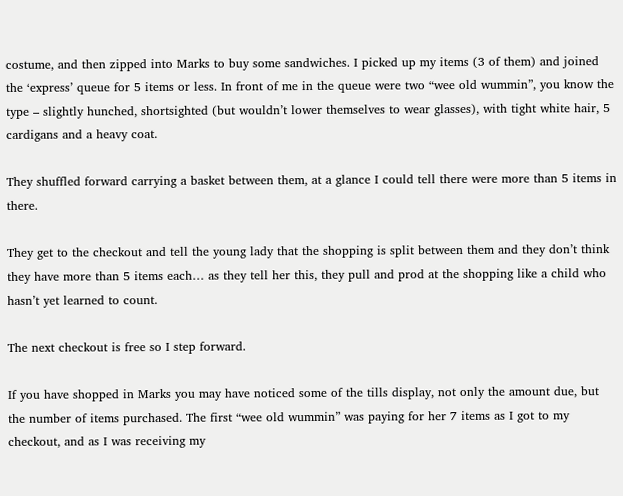costume, and then zipped into Marks to buy some sandwiches. I picked up my items (3 of them) and joined the ‘express’ queue for 5 items or less. In front of me in the queue were two “wee old wummin”, you know the type – slightly hunched, shortsighted (but wouldn’t lower themselves to wear glasses), with tight white hair, 5 cardigans and a heavy coat.

They shuffled forward carrying a basket between them, at a glance I could tell there were more than 5 items in there.

They get to the checkout and tell the young lady that the shopping is split between them and they don’t think they have more than 5 items each… as they tell her this, they pull and prod at the shopping like a child who hasn’t yet learned to count.

The next checkout is free so I step forward.

If you have shopped in Marks you may have noticed some of the tills display, not only the amount due, but the number of items purchased. The first “wee old wummin” was paying for her 7 items as I got to my checkout, and as I was receiving my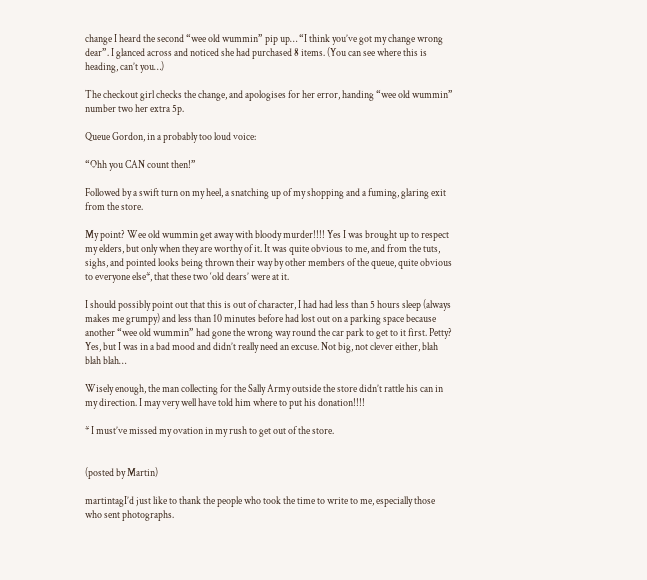change I heard the second “wee old wummin” pip up… “I think you’ve got my change wrong dear”. I glanced across and noticed she had purchased 8 items. (You can see where this is heading, can’t you…)

The checkout girl checks the change, and apologises for her error, handing “wee old wummin” number two her extra 5p.

Queue Gordon, in a probably too loud voice:

“Ohh you CAN count then!”

Followed by a swift turn on my heel, a snatching up of my shopping and a fuming, glaring exit from the store.

My point? Wee old wummin get away with bloody murder!!!! Yes I was brought up to respect my elders, but only when they are worthy of it. It was quite obvious to me, and from the tuts, sighs, and pointed looks being thrown their way by other members of the queue, quite obvious to everyone else*, that these two ‘old dears’ were at it.

I should possibly point out that this is out of character, I had had less than 5 hours sleep (always makes me grumpy) and less than 10 minutes before had lost out on a parking space because another “wee old wummin” had gone the wrong way round the car park to get to it first. Petty? Yes, but I was in a bad mood and didn’t really need an excuse. Not big, not clever either, blah blah blah…

Wisely enough, the man collecting for the Sally Army outside the store didn’t rattle his can in my direction. I may very well have told him where to put his donation!!!!

* I must’ve missed my ovation in my rush to get out of the store.


(posted by Martin)

martintagI’d just like to thank the people who took the time to write to me, especially those who sent photographs.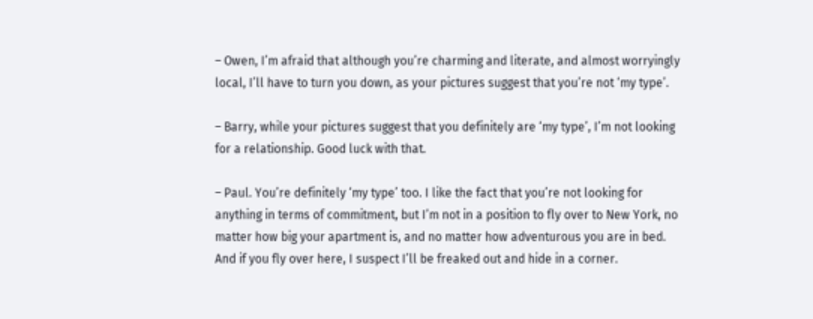– Owen, I’m afraid that although you’re charming and literate, and almost worryingly local, I’ll have to turn you down, as your pictures suggest that you’re not ‘my type’.

– Barry, while your pictures suggest that you definitely are ‘my type’, I’m not looking for a relationship. Good luck with that.

– Paul. You’re definitely ‘my type’ too. I like the fact that you’re not looking for anything in terms of commitment, but I’m not in a position to fly over to New York, no matter how big your apartment is, and no matter how adventurous you are in bed. And if you fly over here, I suspect I’ll be freaked out and hide in a corner.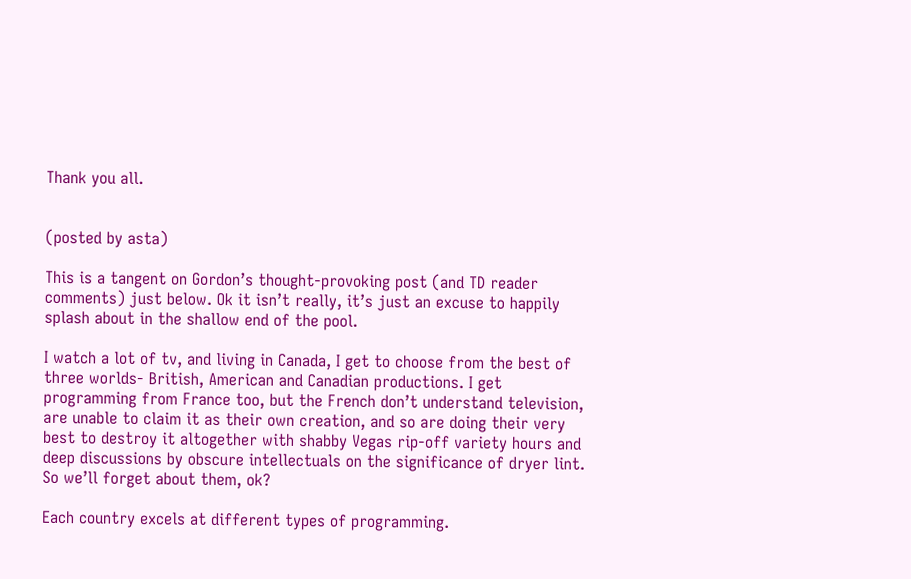Thank you all.


(posted by asta)

This is a tangent on Gordon’s thought-provoking post (and TD reader comments) just below. Ok it isn’t really, it’s just an excuse to happily splash about in the shallow end of the pool.

I watch a lot of tv, and living in Canada, I get to choose from the best of three worlds- British, American and Canadian productions. I get programming from France too, but the French don’t understand television, are unable to claim it as their own creation, and so are doing their very best to destroy it altogether with shabby Vegas rip-off variety hours and deep discussions by obscure intellectuals on the significance of dryer lint. So we’ll forget about them, ok?

Each country excels at different types of programming.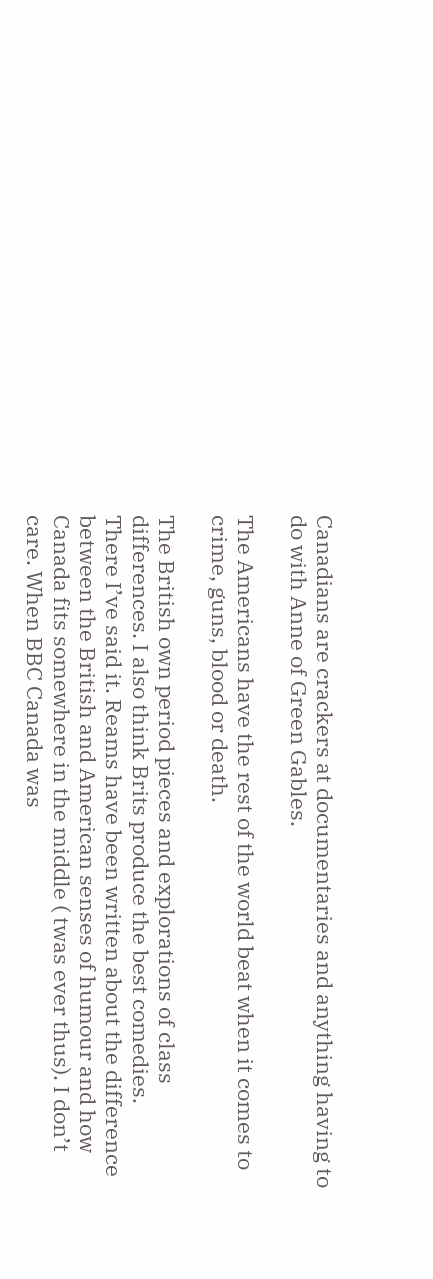Canadians are crackers at documentaries and anything having to do with Anne of Green Gables.

The Americans have the rest of the world beat when it comes to crime, guns, blood or death.

The British own period pieces and explorations of class differences. I also think Brits produce the best comedies.
There I’ve said it. Reams have been written about the difference between the British and American senses of humour and how Canada fits somewhere in the middle ( twas ever thus). I don’t care. When BBC Canada was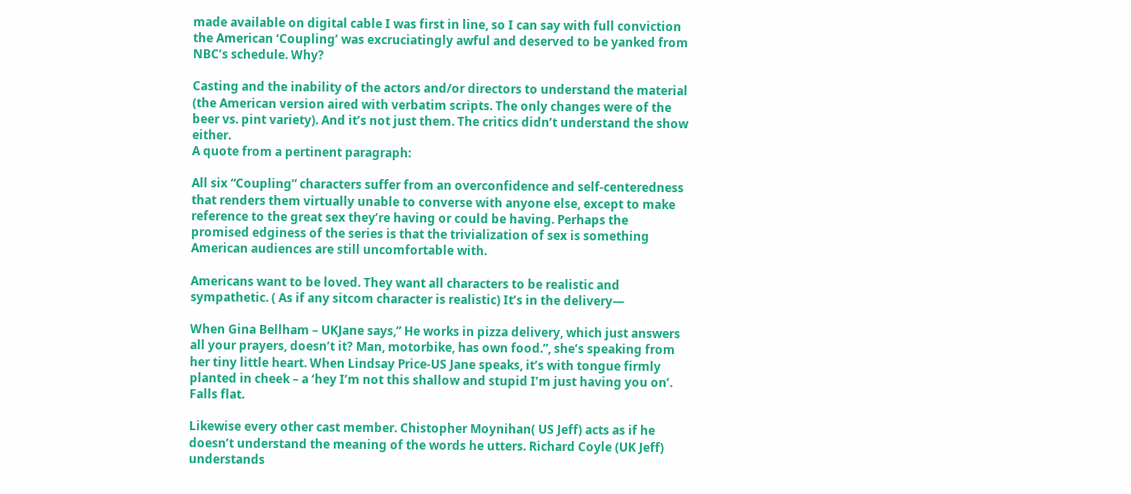made available on digital cable I was first in line, so I can say with full conviction the American ‘Coupling’ was excruciatingly awful and deserved to be yanked from NBC’s schedule. Why?

Casting and the inability of the actors and/or directors to understand the material (the American version aired with verbatim scripts. The only changes were of the beer vs. pint variety). And it’s not just them. The critics didn’t understand the show either.
A quote from a pertinent paragraph:

All six “Coupling” characters suffer from an overconfidence and self-centeredness that renders them virtually unable to converse with anyone else, except to make reference to the great sex they’re having or could be having. Perhaps the promised edginess of the series is that the trivialization of sex is something American audiences are still uncomfortable with.

Americans want to be loved. They want all characters to be realistic and sympathetic. ( As if any sitcom character is realistic) It’s in the delivery—

When Gina Bellham – UKJane says,” He works in pizza delivery, which just answers all your prayers, doesn’t it? Man, motorbike, has own food.”, she’s speaking from her tiny little heart. When Lindsay Price-US Jane speaks, it’s with tongue firmly planted in cheek – a ‘hey I’m not this shallow and stupid I’m just having you on’. Falls flat.

Likewise every other cast member. Chistopher Moynihan( US Jeff) acts as if he doesn’t understand the meaning of the words he utters. Richard Coyle (UK Jeff) understands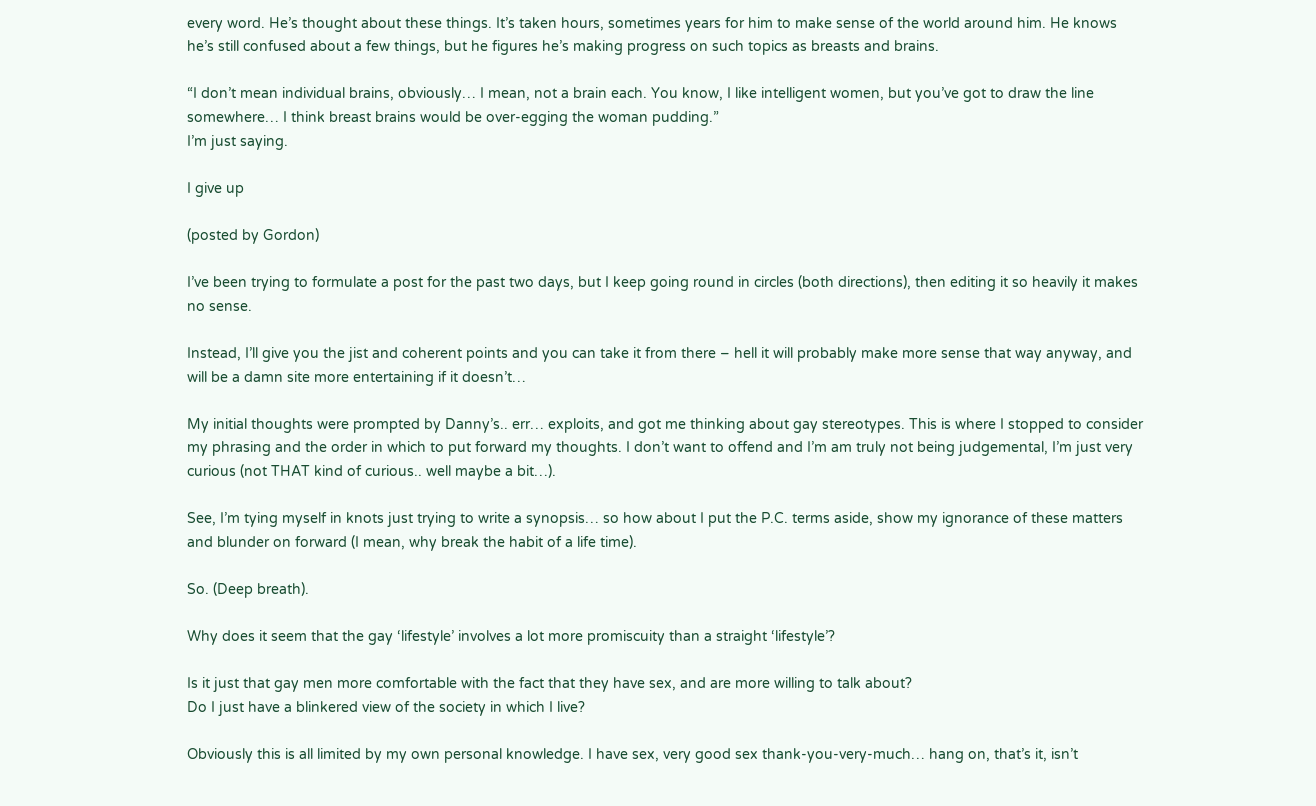every word. He’s thought about these things. It’s taken hours, sometimes years for him to make sense of the world around him. He knows he’s still confused about a few things, but he figures he’s making progress on such topics as breasts and brains.

“I don’t mean individual brains, obviously… I mean, not a brain each. You know, I like intelligent women, but you’ve got to draw the line somewhere… I think breast brains would be over-egging the woman pudding.”
I’m just saying.

I give up

(posted by Gordon)

I’ve been trying to formulate a post for the past two days, but I keep going round in circles (both directions), then editing it so heavily it makes no sense.

Instead, I’ll give you the jist and coherent points and you can take it from there – hell it will probably make more sense that way anyway, and will be a damn site more entertaining if it doesn’t…

My initial thoughts were prompted by Danny’s.. err… exploits, and got me thinking about gay stereotypes. This is where I stopped to consider my phrasing and the order in which to put forward my thoughts. I don’t want to offend and I’m am truly not being judgemental, I’m just very curious (not THAT kind of curious.. well maybe a bit…).

See, I’m tying myself in knots just trying to write a synopsis… so how about I put the P.C. terms aside, show my ignorance of these matters and blunder on forward (I mean, why break the habit of a life time).

So. (Deep breath).

Why does it seem that the gay ‘lifestyle’ involves a lot more promiscuity than a straight ‘lifestyle’?

Is it just that gay men more comfortable with the fact that they have sex, and are more willing to talk about?
Do I just have a blinkered view of the society in which I live?

Obviously this is all limited by my own personal knowledge. I have sex, very good sex thank-you-very-much… hang on, that’s it, isn’t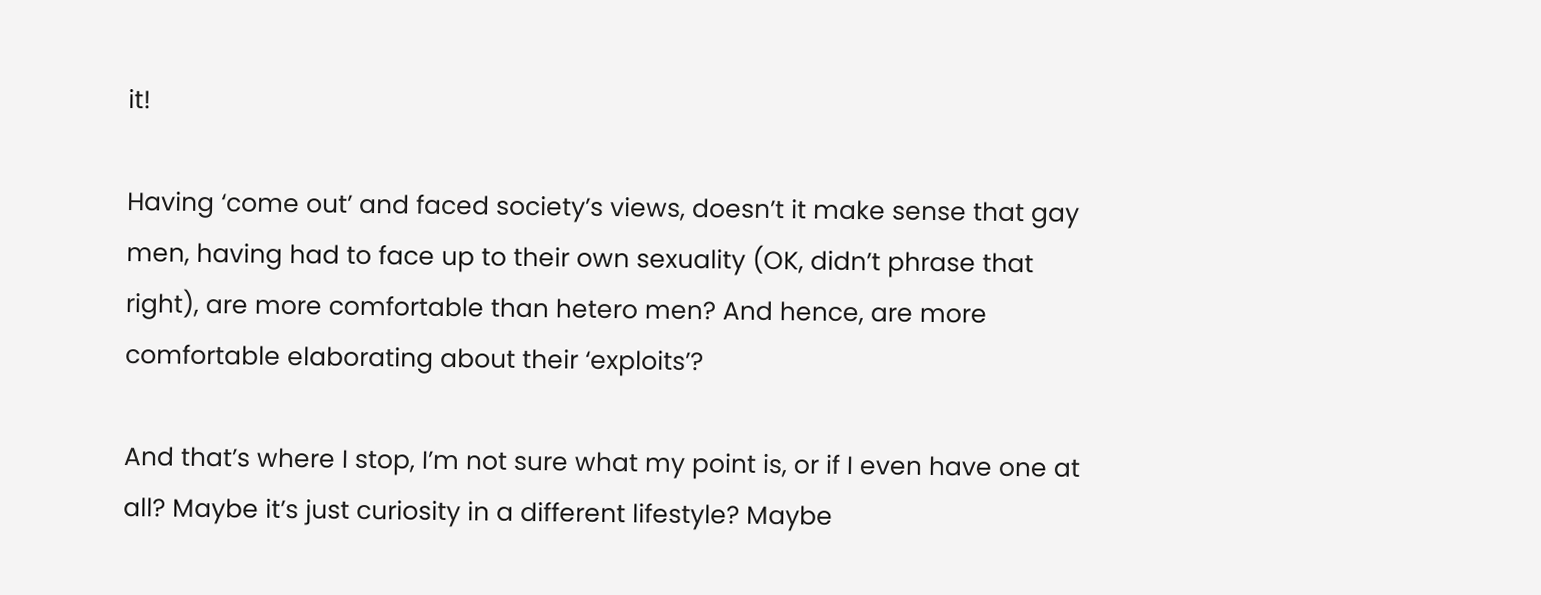it!

Having ‘come out’ and faced society’s views, doesn’t it make sense that gay men, having had to face up to their own sexuality (OK, didn’t phrase that right), are more comfortable than hetero men? And hence, are more comfortable elaborating about their ‘exploits’?

And that’s where I stop, I’m not sure what my point is, or if I even have one at all? Maybe it’s just curiosity in a different lifestyle? Maybe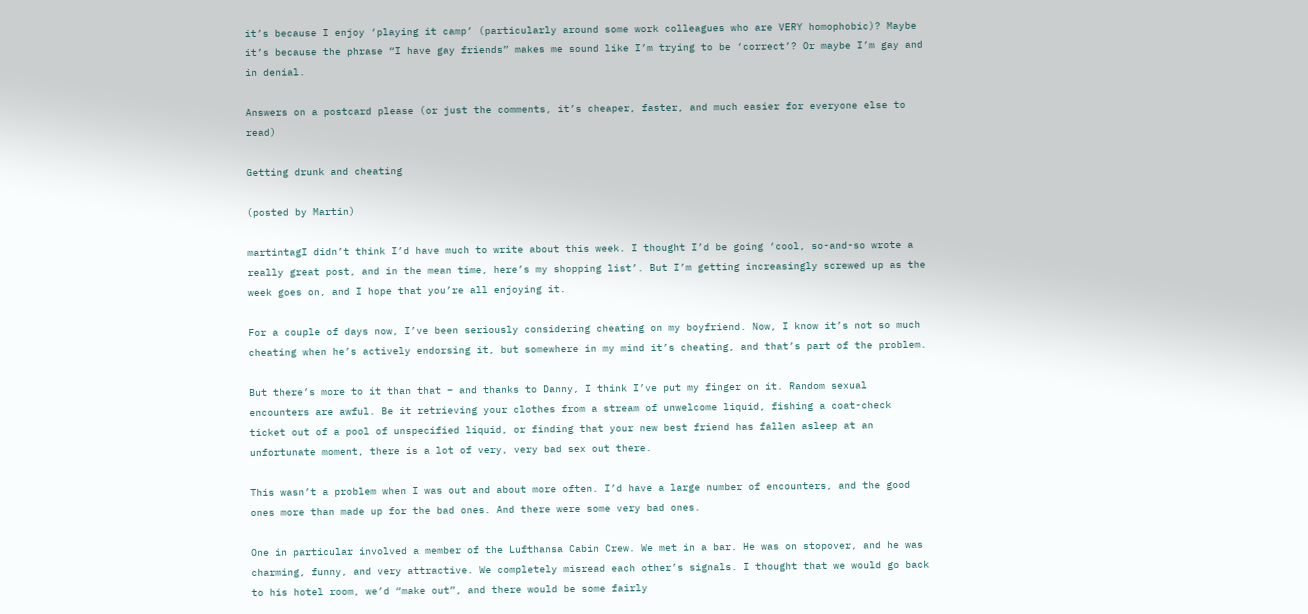it’s because I enjoy ‘playing it camp’ (particularly around some work colleagues who are VERY homophobic)? Maybe it’s because the phrase “I have gay friends” makes me sound like I’m trying to be ‘correct’? Or maybe I’m gay and in denial.

Answers on a postcard please (or just the comments, it’s cheaper, faster, and much easier for everyone else to read)

Getting drunk and cheating

(posted by Martin)

martintagI didn’t think I’d have much to write about this week. I thought I’d be going ‘cool, so-and-so wrote a really great post, and in the mean time, here’s my shopping list’. But I’m getting increasingly screwed up as the week goes on, and I hope that you’re all enjoying it.

For a couple of days now, I’ve been seriously considering cheating on my boyfriend. Now, I know it’s not so much cheating when he’s actively endorsing it, but somewhere in my mind it’s cheating, and that’s part of the problem.

But there’s more to it than that – and thanks to Danny, I think I’ve put my finger on it. Random sexual encounters are awful. Be it retrieving your clothes from a stream of unwelcome liquid, fishing a coat-check ticket out of a pool of unspecified liquid, or finding that your new best friend has fallen asleep at an unfortunate moment, there is a lot of very, very bad sex out there.

This wasn’t a problem when I was out and about more often. I’d have a large number of encounters, and the good ones more than made up for the bad ones. And there were some very bad ones.

One in particular involved a member of the Lufthansa Cabin Crew. We met in a bar. He was on stopover, and he was charming, funny, and very attractive. We completely misread each other’s signals. I thought that we would go back to his hotel room, we’d “make out”, and there would be some fairly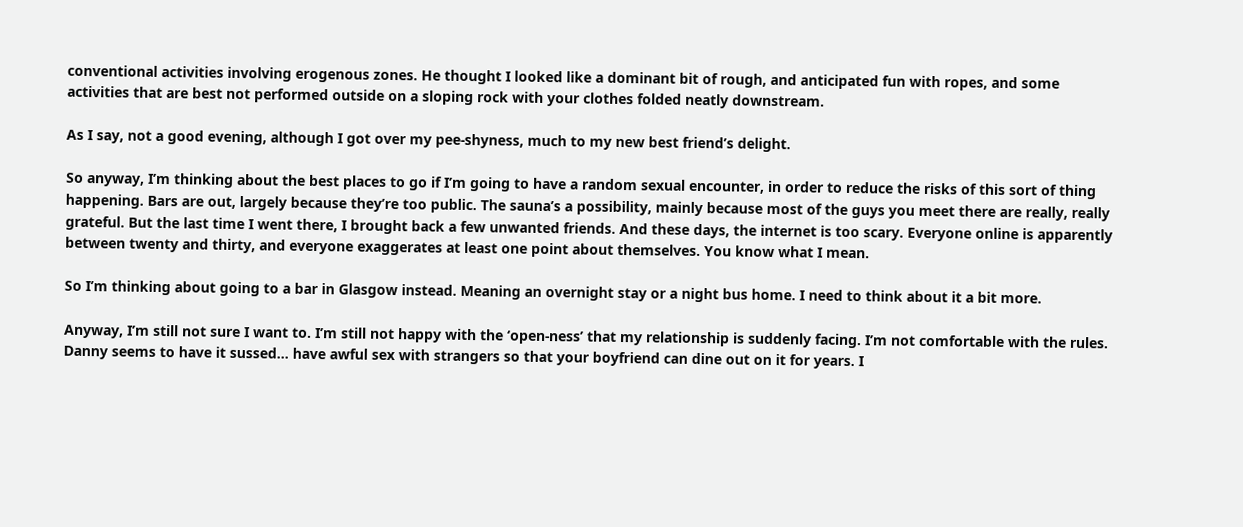conventional activities involving erogenous zones. He thought I looked like a dominant bit of rough, and anticipated fun with ropes, and some activities that are best not performed outside on a sloping rock with your clothes folded neatly downstream.

As I say, not a good evening, although I got over my pee-shyness, much to my new best friend’s delight.

So anyway, I’m thinking about the best places to go if I’m going to have a random sexual encounter, in order to reduce the risks of this sort of thing happening. Bars are out, largely because they’re too public. The sauna’s a possibility, mainly because most of the guys you meet there are really, really grateful. But the last time I went there, I brought back a few unwanted friends. And these days, the internet is too scary. Everyone online is apparently between twenty and thirty, and everyone exaggerates at least one point about themselves. You know what I mean.

So I’m thinking about going to a bar in Glasgow instead. Meaning an overnight stay or a night bus home. I need to think about it a bit more.

Anyway, I’m still not sure I want to. I’m still not happy with the ‘open-ness’ that my relationship is suddenly facing. I’m not comfortable with the rules. Danny seems to have it sussed… have awful sex with strangers so that your boyfriend can dine out on it for years. I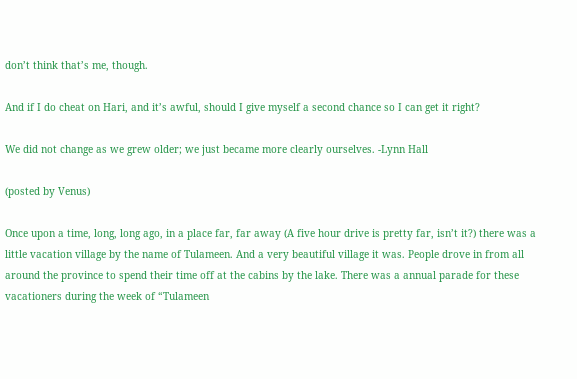don’t think that’s me, though.

And if I do cheat on Hari, and it’s awful, should I give myself a second chance so I can get it right?

We did not change as we grew older; we just became more clearly ourselves. -Lynn Hall

(posted by Venus)

Once upon a time, long, long ago, in a place far, far away (A five hour drive is pretty far, isn’t it?) there was a little vacation village by the name of Tulameen. And a very beautiful village it was. People drove in from all around the province to spend their time off at the cabins by the lake. There was a annual parade for these vacationers during the week of “Tulameen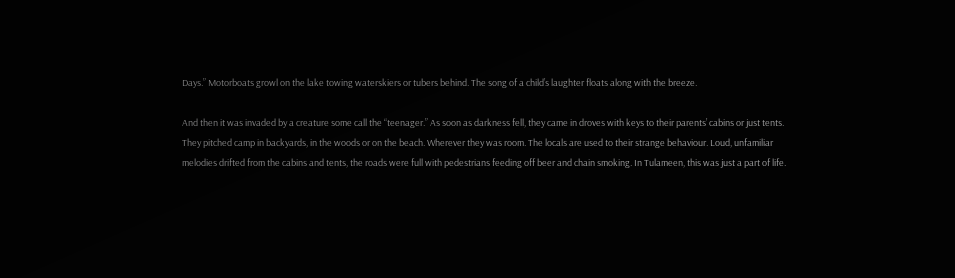Days.” Motorboats growl on the lake towing waterskiers or tubers behind. The song of a child’s laughter floats along with the breeze.

And then it was invaded by a creature some call the “teenager.” As soon as darkness fell, they came in droves with keys to their parents’ cabins or just tents. They pitched camp in backyards, in the woods or on the beach. Wherever they was room. The locals are used to their strange behaviour. Loud, unfamiliar melodies drifted from the cabins and tents, the roads were full with pedestrians feeding off beer and chain smoking. In Tulameen, this was just a part of life.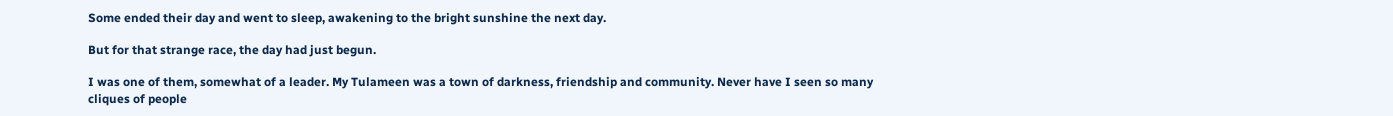Some ended their day and went to sleep, awakening to the bright sunshine the next day.

But for that strange race, the day had just begun.

I was one of them, somewhat of a leader. My Tulameen was a town of darkness, friendship and community. Never have I seen so many cliques of people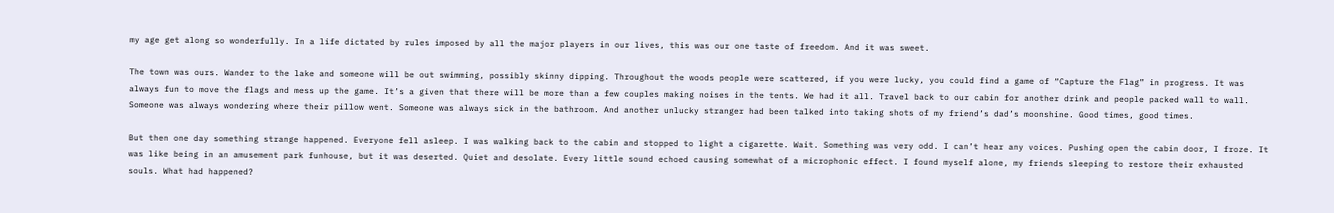my age get along so wonderfully. In a life dictated by rules imposed by all the major players in our lives, this was our one taste of freedom. And it was sweet.

The town was ours. Wander to the lake and someone will be out swimming, possibly skinny dipping. Throughout the woods people were scattered, if you were lucky, you could find a game of “Capture the Flag” in progress. It was always fun to move the flags and mess up the game. It’s a given that there will be more than a few couples making noises in the tents. We had it all. Travel back to our cabin for another drink and people packed wall to wall. Someone was always wondering where their pillow went. Someone was always sick in the bathroom. And another unlucky stranger had been talked into taking shots of my friend’s dad’s moonshine. Good times, good times.

But then one day something strange happened. Everyone fell asleep. I was walking back to the cabin and stopped to light a cigarette. Wait. Something was very odd. I can’t hear any voices. Pushing open the cabin door, I froze. It was like being in an amusement park funhouse, but it was deserted. Quiet and desolate. Every little sound echoed causing somewhat of a microphonic effect. I found myself alone, my friends sleeping to restore their exhausted souls. What had happened?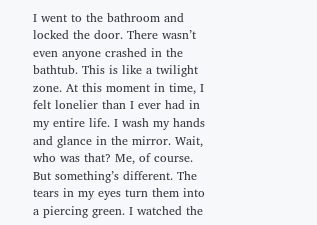I went to the bathroom and locked the door. There wasn’t even anyone crashed in the bathtub. This is like a twilight zone. At this moment in time, I felt lonelier than I ever had in my entire life. I wash my hands and glance in the mirror. Wait, who was that? Me, of course. But something’s different. The tears in my eyes turn them into a piercing green. I watched the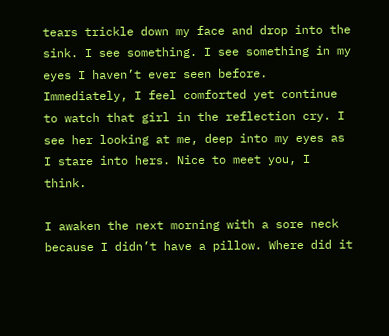tears trickle down my face and drop into the sink. I see something. I see something in my eyes I haven’t ever seen before. Immediately, I feel comforted yet continue to watch that girl in the reflection cry. I see her looking at me, deep into my eyes as I stare into hers. Nice to meet you, I think.

I awaken the next morning with a sore neck because I didn’t have a pillow. Where did it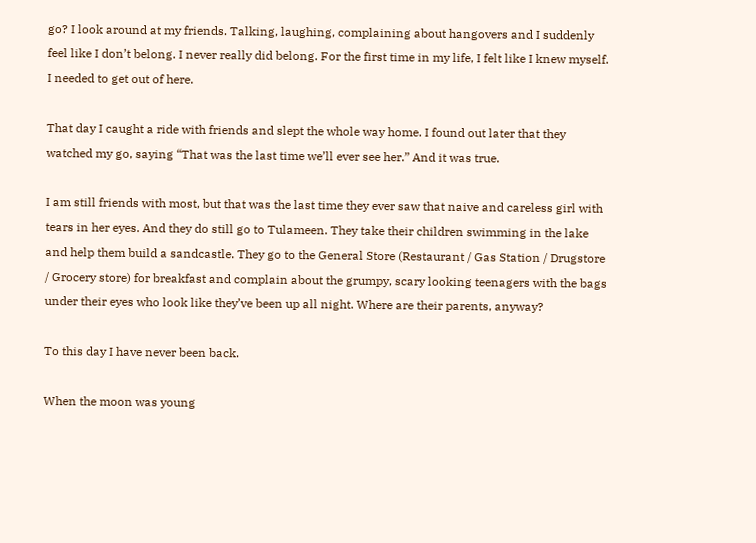go? I look around at my friends. Talking, laughing, complaining about hangovers and I suddenly feel like I don’t belong. I never really did belong. For the first time in my life, I felt like I knew myself. I needed to get out of here.

That day I caught a ride with friends and slept the whole way home. I found out later that they watched my go, saying “That was the last time we’ll ever see her.” And it was true.

I am still friends with most, but that was the last time they ever saw that naive and careless girl with tears in her eyes. And they do still go to Tulameen. They take their children swimming in the lake and help them build a sandcastle. They go to the General Store (Restaurant / Gas Station / Drugstore / Grocery store) for breakfast and complain about the grumpy, scary looking teenagers with the bags under their eyes who look like they’ve been up all night. Where are their parents, anyway?

To this day I have never been back.

When the moon was young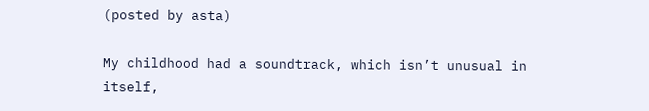(posted by asta)

My childhood had a soundtrack, which isn’t unusual in itself,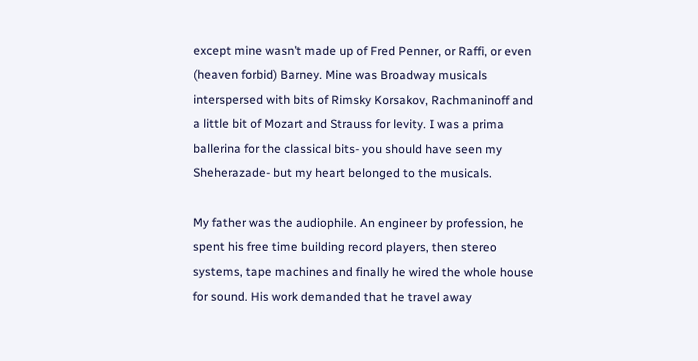except mine wasn’t made up of Fred Penner, or Raffi, or even (heaven forbid) Barney. Mine was Broadway musicals interspersed with bits of Rimsky Korsakov, Rachmaninoff and a little bit of Mozart and Strauss for levity. I was a prima ballerina for the classical bits- you should have seen my Sheherazade- but my heart belonged to the musicals.

My father was the audiophile. An engineer by profession, he spent his free time building record players, then stereo systems, tape machines and finally he wired the whole house for sound. His work demanded that he travel away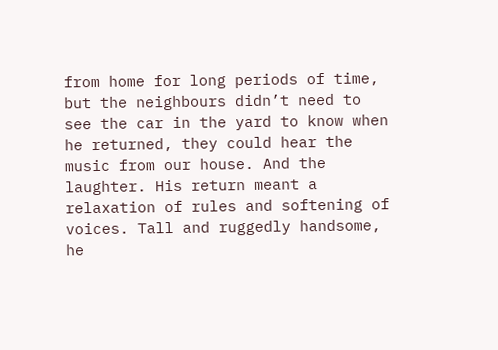from home for long periods of time, but the neighbours didn’t need to see the car in the yard to know when he returned, they could hear the music from our house. And the laughter. His return meant a relaxation of rules and softening of voices. Tall and ruggedly handsome, he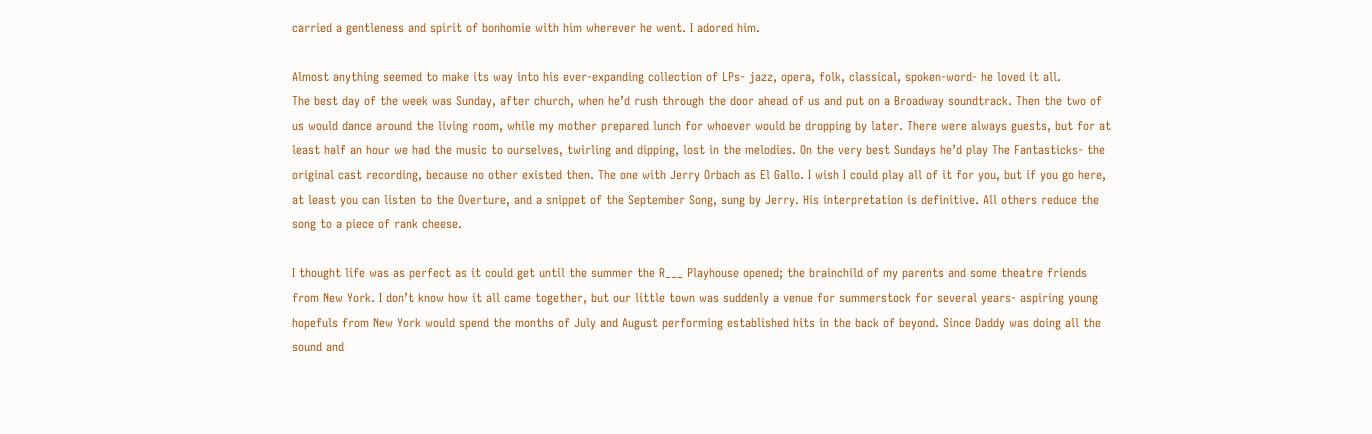carried a gentleness and spirit of bonhomie with him wherever he went. I adored him.

Almost anything seemed to make its way into his ever-expanding collection of LPs- jazz, opera, folk, classical, spoken-word- he loved it all.
The best day of the week was Sunday, after church, when he’d rush through the door ahead of us and put on a Broadway soundtrack. Then the two of us would dance around the living room, while my mother prepared lunch for whoever would be dropping by later. There were always guests, but for at least half an hour we had the music to ourselves, twirling and dipping, lost in the melodies. On the very best Sundays he’d play The Fantasticks- the original cast recording, because no other existed then. The one with Jerry Orbach as El Gallo. I wish I could play all of it for you, but if you go here, at least you can listen to the Overture, and a snippet of the September Song, sung by Jerry. His interpretation is definitive. All others reduce the song to a piece of rank cheese.

I thought life was as perfect as it could get until the summer the R___ Playhouse opened; the brainchild of my parents and some theatre friends from New York. I don’t know how it all came together, but our little town was suddenly a venue for summerstock for several years- aspiring young hopefuls from New York would spend the months of July and August performing established hits in the back of beyond. Since Daddy was doing all the sound and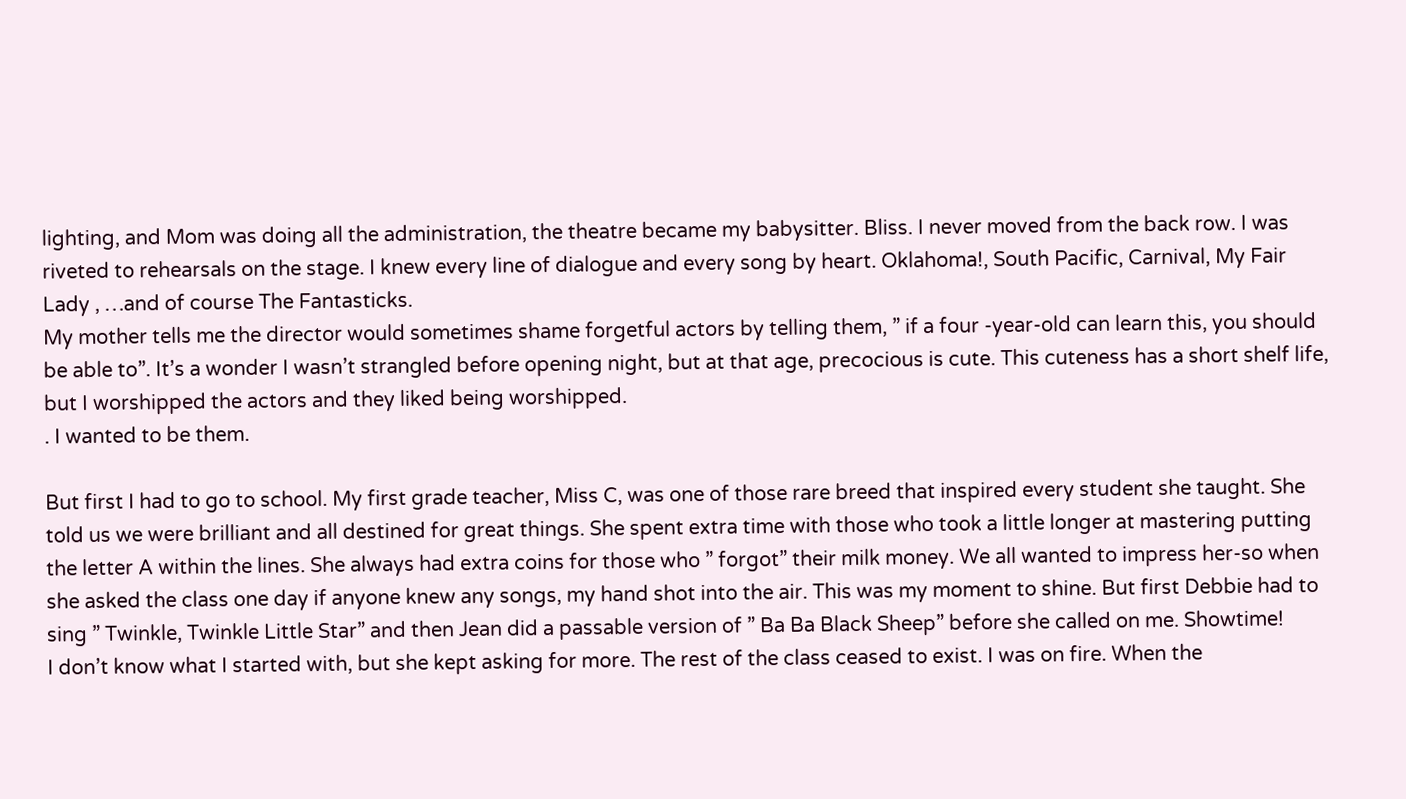lighting, and Mom was doing all the administration, the theatre became my babysitter. Bliss. I never moved from the back row. I was riveted to rehearsals on the stage. I knew every line of dialogue and every song by heart. Oklahoma!, South Pacific, Carnival, My Fair Lady , …and of course The Fantasticks.
My mother tells me the director would sometimes shame forgetful actors by telling them, ” if a four -year-old can learn this, you should be able to”. It’s a wonder I wasn’t strangled before opening night, but at that age, precocious is cute. This cuteness has a short shelf life, but I worshipped the actors and they liked being worshipped.
. I wanted to be them.

But first I had to go to school. My first grade teacher, Miss C, was one of those rare breed that inspired every student she taught. She told us we were brilliant and all destined for great things. She spent extra time with those who took a little longer at mastering putting the letter A within the lines. She always had extra coins for those who ” forgot” their milk money. We all wanted to impress her-so when she asked the class one day if anyone knew any songs, my hand shot into the air. This was my moment to shine. But first Debbie had to sing ” Twinkle, Twinkle Little Star” and then Jean did a passable version of ” Ba Ba Black Sheep” before she called on me. Showtime!
I don’t know what I started with, but she kept asking for more. The rest of the class ceased to exist. I was on fire. When the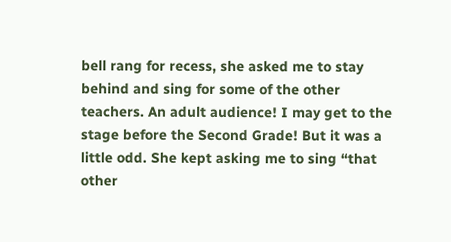bell rang for recess, she asked me to stay behind and sing for some of the other teachers. An adult audience! I may get to the stage before the Second Grade! But it was a little odd. She kept asking me to sing “that other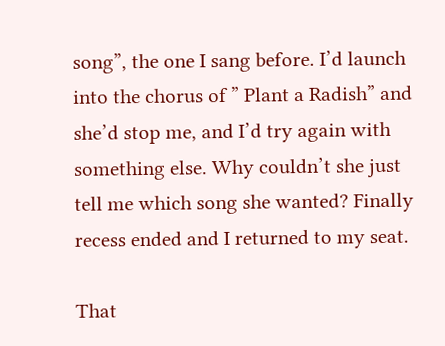song”, the one I sang before. I’d launch into the chorus of ” Plant a Radish” and she’d stop me, and I’d try again with something else. Why couldn’t she just tell me which song she wanted? Finally recess ended and I returned to my seat.

That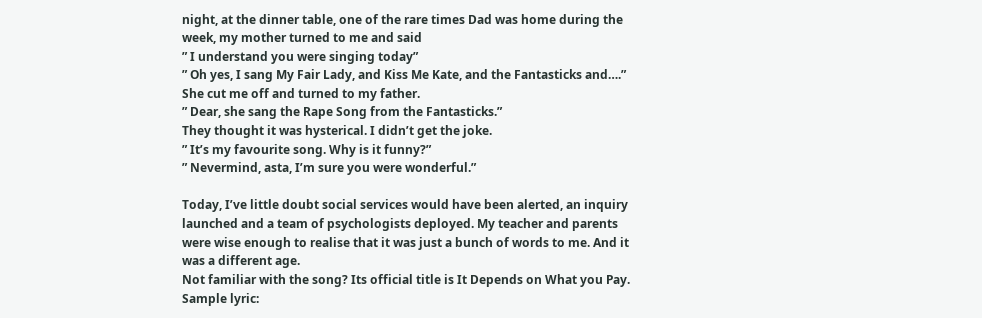night, at the dinner table, one of the rare times Dad was home during the week, my mother turned to me and said
” I understand you were singing today”
” Oh yes, I sang My Fair Lady, and Kiss Me Kate, and the Fantasticks and….” She cut me off and turned to my father.
” Dear, she sang the Rape Song from the Fantasticks.”
They thought it was hysterical. I didn’t get the joke.
” It’s my favourite song. Why is it funny?”
” Nevermind, asta, I’m sure you were wonderful.”

Today, I’ve little doubt social services would have been alerted, an inquiry launched and a team of psychologists deployed. My teacher and parents were wise enough to realise that it was just a bunch of words to me. And it was a different age.
Not familiar with the song? Its official title is It Depends on What you Pay. Sample lyric: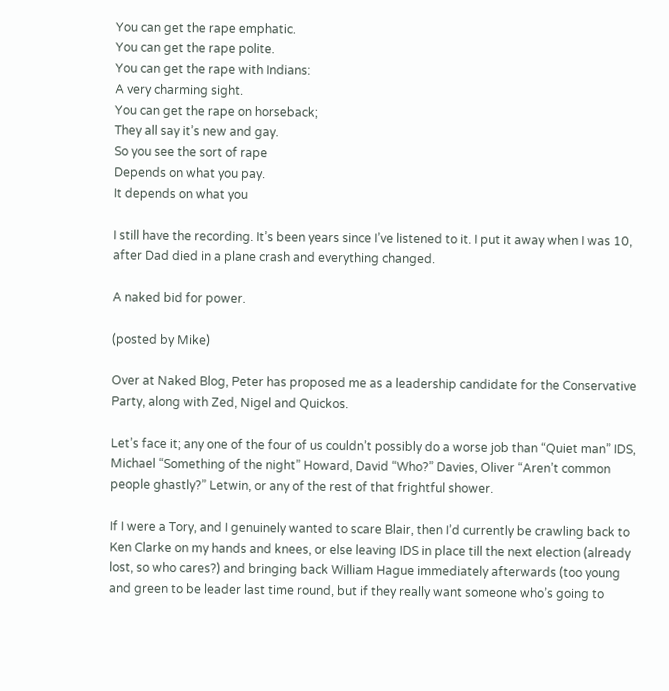You can get the rape emphatic.
You can get the rape polite.
You can get the rape with Indians:
A very charming sight.
You can get the rape on horseback;
They all say it’s new and gay.
So you see the sort of rape
Depends on what you pay.
It depends on what you

I still have the recording. It’s been years since I’ve listened to it. I put it away when I was 10, after Dad died in a plane crash and everything changed.

A naked bid for power.

(posted by Mike)

Over at Naked Blog, Peter has proposed me as a leadership candidate for the Conservative Party, along with Zed, Nigel and Quickos.

Let’s face it; any one of the four of us couldn’t possibly do a worse job than “Quiet man” IDS, Michael “Something of the night” Howard, David “Who?” Davies, Oliver “Aren’t common people ghastly?” Letwin, or any of the rest of that frightful shower.

If I were a Tory, and I genuinely wanted to scare Blair, then I’d currently be crawling back to Ken Clarke on my hands and knees, or else leaving IDS in place till the next election (already lost, so who cares?) and bringing back William Hague immediately afterwards (too young and green to be leader last time round, but if they really want someone who’s going to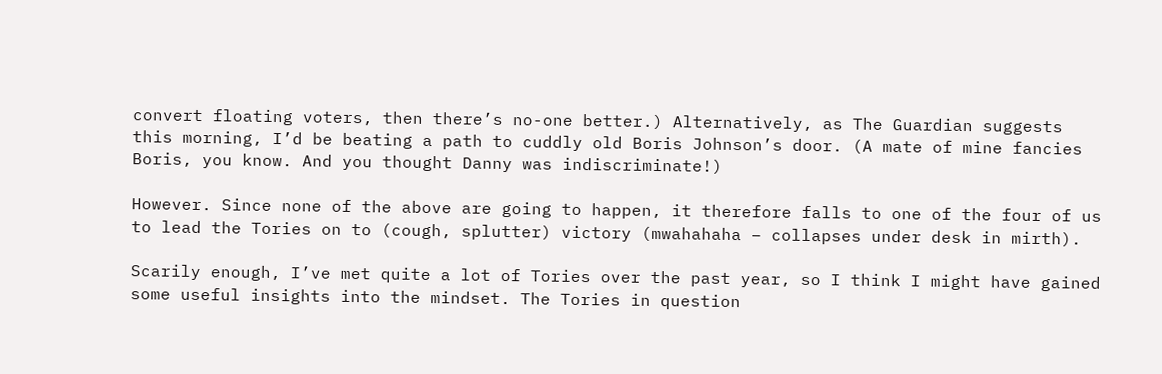convert floating voters, then there’s no-one better.) Alternatively, as The Guardian suggests this morning, I’d be beating a path to cuddly old Boris Johnson’s door. (A mate of mine fancies Boris, you know. And you thought Danny was indiscriminate!)

However. Since none of the above are going to happen, it therefore falls to one of the four of us to lead the Tories on to (cough, splutter) victory (mwahahaha – collapses under desk in mirth).

Scarily enough, I’ve met quite a lot of Tories over the past year, so I think I might have gained some useful insights into the mindset. The Tories in question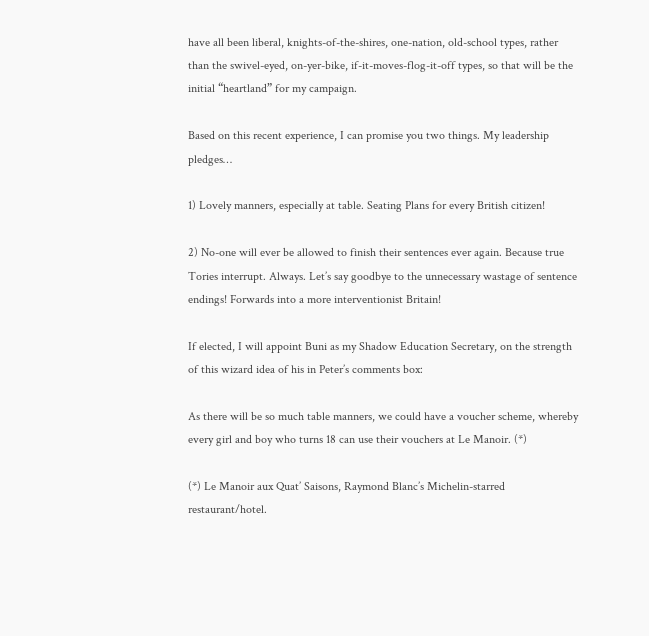have all been liberal, knights-of-the-shires, one-nation, old-school types, rather than the swivel-eyed, on-yer-bike, if-it-moves-flog-it-off types, so that will be the initial “heartland” for my campaign.

Based on this recent experience, I can promise you two things. My leadership pledges…

1) Lovely manners, especially at table. Seating Plans for every British citizen!

2) No-one will ever be allowed to finish their sentences ever again. Because true Tories interrupt. Always. Let’s say goodbye to the unnecessary wastage of sentence endings! Forwards into a more interventionist Britain!

If elected, I will appoint Buni as my Shadow Education Secretary, on the strength of this wizard idea of his in Peter’s comments box:

As there will be so much table manners, we could have a voucher scheme, whereby every girl and boy who turns 18 can use their vouchers at Le Manoir. (*)

(*) Le Manoir aux Quat’ Saisons, Raymond Blanc’s Michelin-starred restaurant/hotel.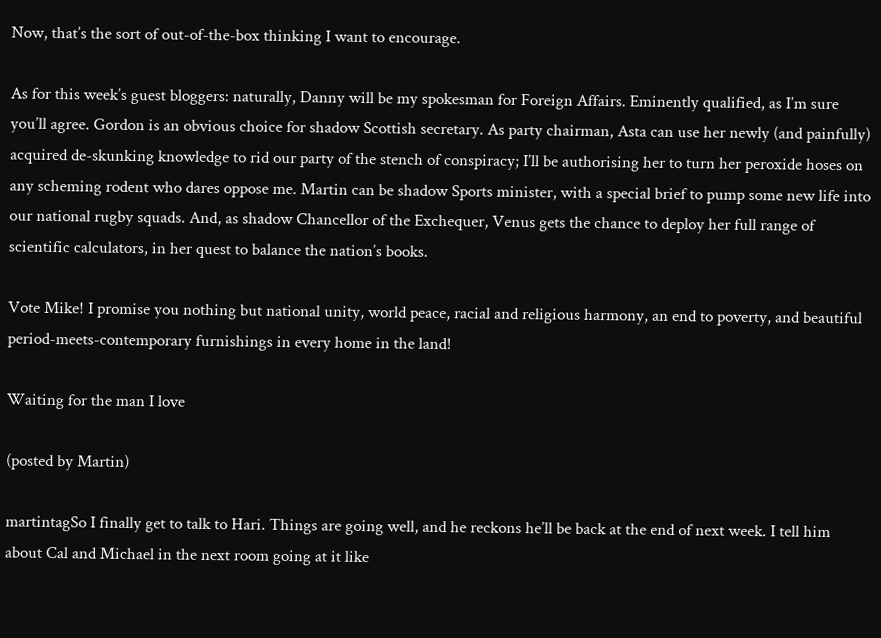Now, that’s the sort of out-of-the-box thinking I want to encourage.

As for this week’s guest bloggers: naturally, Danny will be my spokesman for Foreign Affairs. Eminently qualified, as I’m sure you’ll agree. Gordon is an obvious choice for shadow Scottish secretary. As party chairman, Asta can use her newly (and painfully) acquired de-skunking knowledge to rid our party of the stench of conspiracy; I’ll be authorising her to turn her peroxide hoses on any scheming rodent who dares oppose me. Martin can be shadow Sports minister, with a special brief to pump some new life into our national rugby squads. And, as shadow Chancellor of the Exchequer, Venus gets the chance to deploy her full range of scientific calculators, in her quest to balance the nation’s books.

Vote Mike! I promise you nothing but national unity, world peace, racial and religious harmony, an end to poverty, and beautiful period-meets-contemporary furnishings in every home in the land!

Waiting for the man I love

(posted by Martin)

martintagSo I finally get to talk to Hari. Things are going well, and he reckons he’ll be back at the end of next week. I tell him about Cal and Michael in the next room going at it like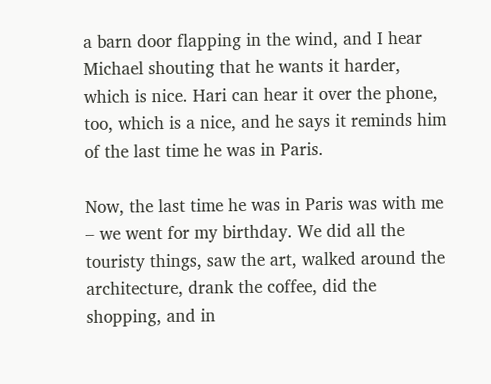a barn door flapping in the wind, and I hear Michael shouting that he wants it harder, which is nice. Hari can hear it over the phone, too, which is a nice, and he says it reminds him of the last time he was in Paris.

Now, the last time he was in Paris was with me – we went for my birthday. We did all the touristy things, saw the art, walked around the architecture, drank the coffee, did the shopping, and in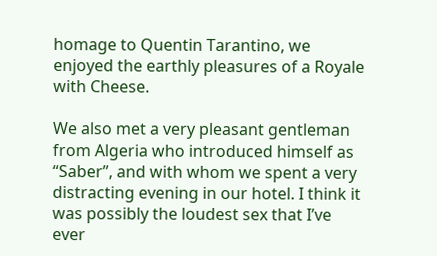homage to Quentin Tarantino, we enjoyed the earthly pleasures of a Royale with Cheese.

We also met a very pleasant gentleman from Algeria who introduced himself as “Saber”, and with whom we spent a very distracting evening in our hotel. I think it was possibly the loudest sex that I’ve ever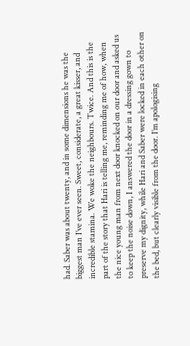had. Saber was about twenty, and in some dimensions he was the biggest man I’ve ever seen. Sweet, considerate, a great kisser, and incredible stamina. We woke the neighbours. Twice. And this is the part of the story that Hari is telling me, reminding me of how, when the nice young man from next door knocked on our door and asked us to keep the noise down, I answered the door in a dressing gown to preserve my dignity, while Hari and Saber were locked in each other on the bed, but clearly visible from the door. I’m apologising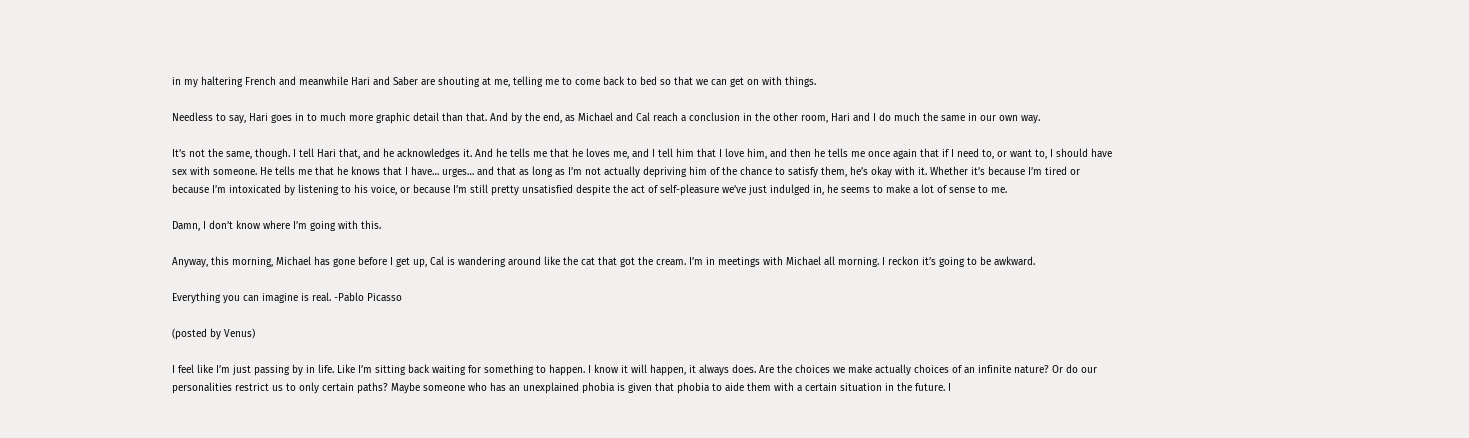in my haltering French and meanwhile Hari and Saber are shouting at me, telling me to come back to bed so that we can get on with things.

Needless to say, Hari goes in to much more graphic detail than that. And by the end, as Michael and Cal reach a conclusion in the other room, Hari and I do much the same in our own way.

It’s not the same, though. I tell Hari that, and he acknowledges it. And he tells me that he loves me, and I tell him that I love him, and then he tells me once again that if I need to, or want to, I should have sex with someone. He tells me that he knows that I have… urges… and that as long as I’m not actually depriving him of the chance to satisfy them, he’s okay with it. Whether it’s because I’m tired or because I’m intoxicated by listening to his voice, or because I’m still pretty unsatisfied despite the act of self-pleasure we’ve just indulged in, he seems to make a lot of sense to me.

Damn, I don’t know where I’m going with this.

Anyway, this morning, Michael has gone before I get up, Cal is wandering around like the cat that got the cream. I’m in meetings with Michael all morning. I reckon it’s going to be awkward.

Everything you can imagine is real. -Pablo Picasso

(posted by Venus)

I feel like I’m just passing by in life. Like I’m sitting back waiting for something to happen. I know it will happen, it always does. Are the choices we make actually choices of an infinite nature? Or do our personalities restrict us to only certain paths? Maybe someone who has an unexplained phobia is given that phobia to aide them with a certain situation in the future. I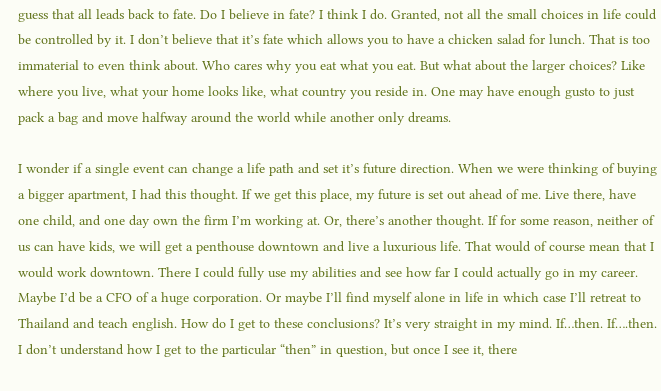guess that all leads back to fate. Do I believe in fate? I think I do. Granted, not all the small choices in life could be controlled by it. I don’t believe that it’s fate which allows you to have a chicken salad for lunch. That is too immaterial to even think about. Who cares why you eat what you eat. But what about the larger choices? Like where you live, what your home looks like, what country you reside in. One may have enough gusto to just pack a bag and move halfway around the world while another only dreams.

I wonder if a single event can change a life path and set it’s future direction. When we were thinking of buying a bigger apartment, I had this thought. If we get this place, my future is set out ahead of me. Live there, have one child, and one day own the firm I’m working at. Or, there’s another thought. If for some reason, neither of us can have kids, we will get a penthouse downtown and live a luxurious life. That would of course mean that I would work downtown. There I could fully use my abilities and see how far I could actually go in my career. Maybe I’d be a CFO of a huge corporation. Or maybe I’ll find myself alone in life in which case I’ll retreat to Thailand and teach english. How do I get to these conclusions? It’s very straight in my mind. If…then. If….then. I don’t understand how I get to the particular “then” in question, but once I see it, there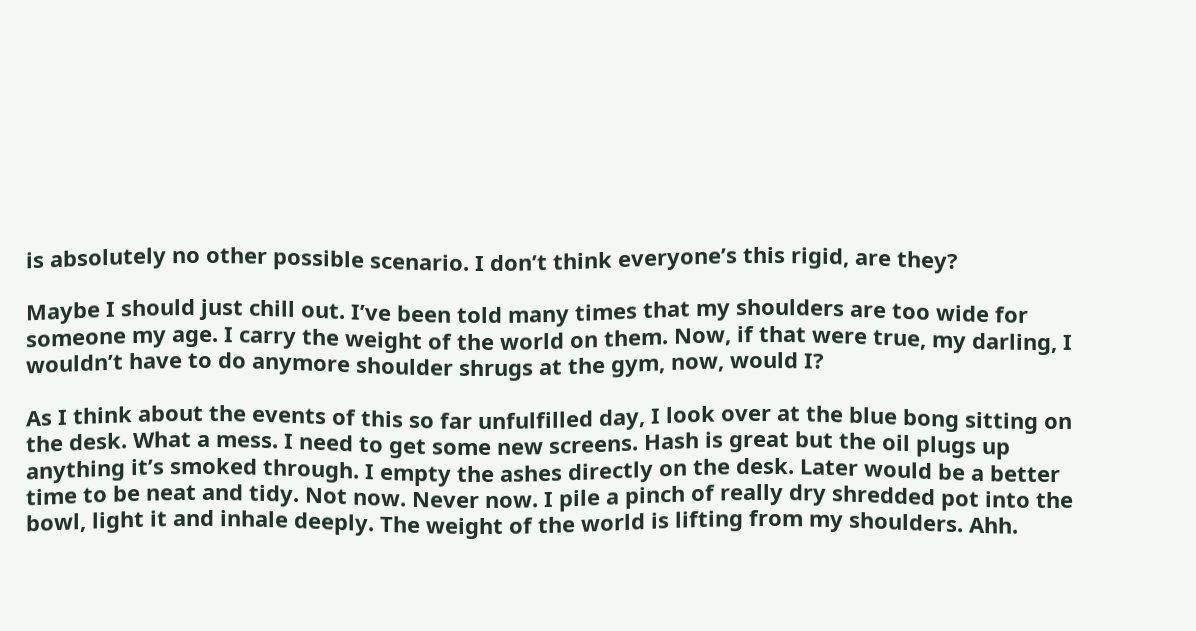is absolutely no other possible scenario. I don’t think everyone’s this rigid, are they?

Maybe I should just chill out. I’ve been told many times that my shoulders are too wide for someone my age. I carry the weight of the world on them. Now, if that were true, my darling, I wouldn’t have to do anymore shoulder shrugs at the gym, now, would I?

As I think about the events of this so far unfulfilled day, I look over at the blue bong sitting on the desk. What a mess. I need to get some new screens. Hash is great but the oil plugs up anything it’s smoked through. I empty the ashes directly on the desk. Later would be a better time to be neat and tidy. Not now. Never now. I pile a pinch of really dry shredded pot into the bowl, light it and inhale deeply. The weight of the world is lifting from my shoulders. Ahh.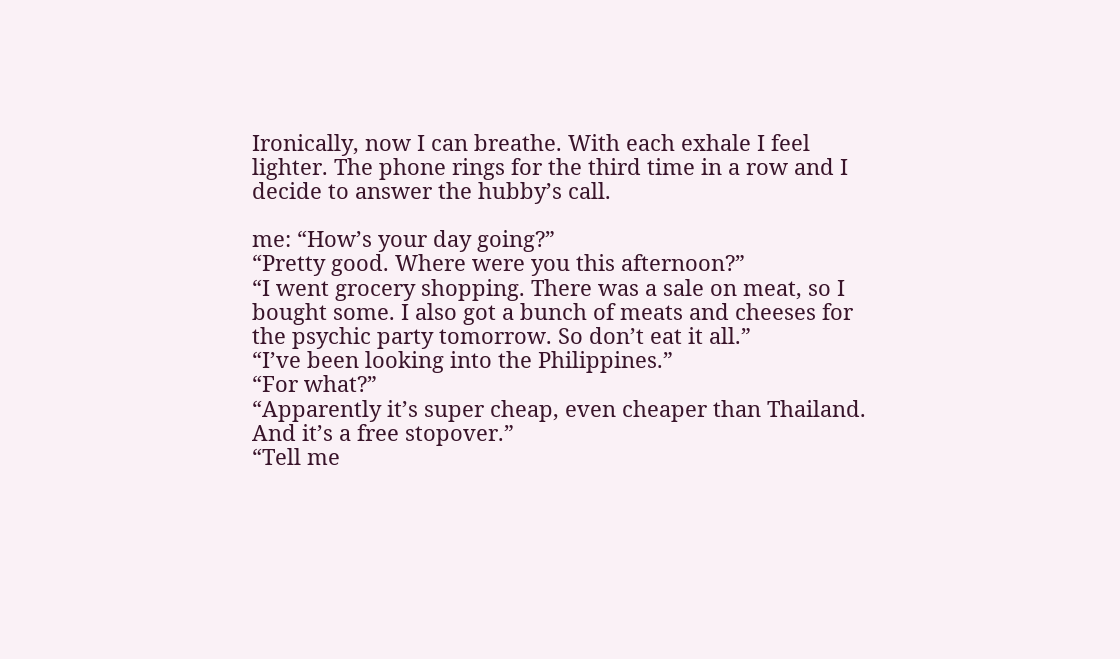Ironically, now I can breathe. With each exhale I feel lighter. The phone rings for the third time in a row and I decide to answer the hubby’s call.

me: “How’s your day going?”
“Pretty good. Where were you this afternoon?”
“I went grocery shopping. There was a sale on meat, so I bought some. I also got a bunch of meats and cheeses for the psychic party tomorrow. So don’t eat it all.”
“I’ve been looking into the Philippines.”
“For what?”
“Apparently it’s super cheap, even cheaper than Thailand. And it’s a free stopover.”
“Tell me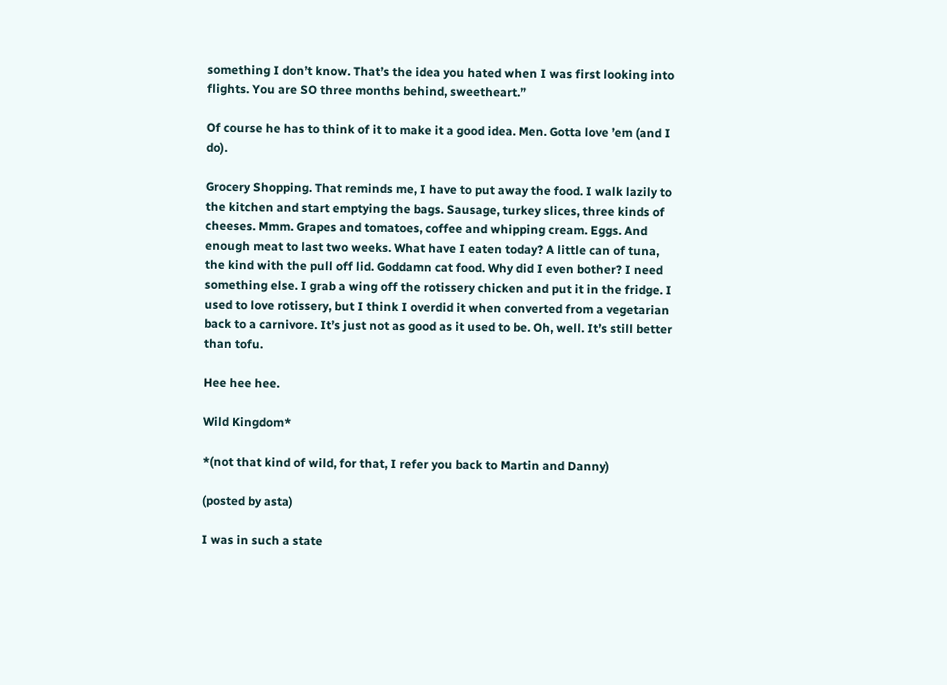something I don’t know. That’s the idea you hated when I was first looking into flights. You are SO three months behind, sweetheart.”

Of course he has to think of it to make it a good idea. Men. Gotta love ’em (and I do).

Grocery Shopping. That reminds me, I have to put away the food. I walk lazily to the kitchen and start emptying the bags. Sausage, turkey slices, three kinds of cheeses. Mmm. Grapes and tomatoes, coffee and whipping cream. Eggs. And enough meat to last two weeks. What have I eaten today? A little can of tuna, the kind with the pull off lid. Goddamn cat food. Why did I even bother? I need something else. I grab a wing off the rotissery chicken and put it in the fridge. I used to love rotissery, but I think I overdid it when converted from a vegetarian back to a carnivore. It’s just not as good as it used to be. Oh, well. It’s still better than tofu.

Hee hee hee.

Wild Kingdom*

*(not that kind of wild, for that, I refer you back to Martin and Danny)

(posted by asta)

I was in such a state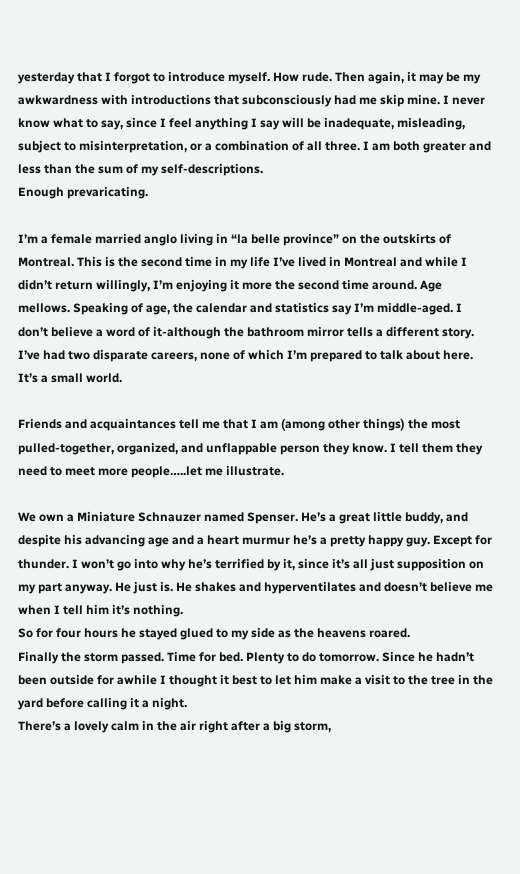yesterday that I forgot to introduce myself. How rude. Then again, it may be my awkwardness with introductions that subconsciously had me skip mine. I never know what to say, since I feel anything I say will be inadequate, misleading, subject to misinterpretation, or a combination of all three. I am both greater and less than the sum of my self-descriptions.
Enough prevaricating.

I’m a female married anglo living in “la belle province” on the outskirts of Montreal. This is the second time in my life I’ve lived in Montreal and while I didn’t return willingly, I’m enjoying it more the second time around. Age mellows. Speaking of age, the calendar and statistics say I’m middle-aged. I don’t believe a word of it-although the bathroom mirror tells a different story. I’ve had two disparate careers, none of which I’m prepared to talk about here. It’s a small world.

Friends and acquaintances tell me that I am (among other things) the most pulled-together, organized, and unflappable person they know. I tell them they need to meet more people…..let me illustrate.

We own a Miniature Schnauzer named Spenser. He’s a great little buddy, and despite his advancing age and a heart murmur he’s a pretty happy guy. Except for thunder. I won’t go into why he’s terrified by it, since it’s all just supposition on my part anyway. He just is. He shakes and hyperventilates and doesn’t believe me when I tell him it’s nothing.
So for four hours he stayed glued to my side as the heavens roared.
Finally the storm passed. Time for bed. Plenty to do tomorrow. Since he hadn’t been outside for awhile I thought it best to let him make a visit to the tree in the yard before calling it a night.
There’s a lovely calm in the air right after a big storm,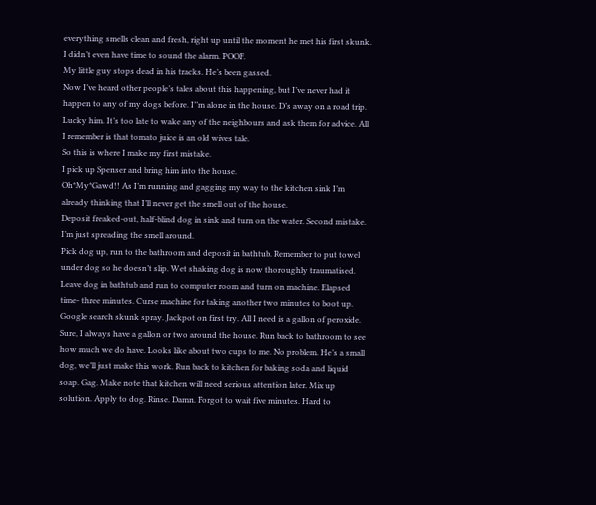everything smells clean and fresh, right up until the moment he met his first skunk.
I didn’t even have time to sound the alarm. POOF.
My little guy stops dead in his tracks. He’s been gassed.
Now I’ve heard other people’s tales about this happening, but I’ve never had it happen to any of my dogs before. I’’m alone in the house. D’s away on a road trip. Lucky him. It’s too late to wake any of the neighbours and ask them for advice. All I remember is that tomato juice is an old wives tale.
So this is where I make my first mistake.
I pick up Spenser and bring him into the house.
Oh*My*Gawd!! As I’m running and gagging my way to the kitchen sink I’m already thinking that I’ll never get the smell out of the house.
Deposit freaked-out, half-blind dog in sink and turn on the water. Second mistake. I’m just spreading the smell around.
Pick dog up, run to the bathroom and deposit in bathtub. Remember to put towel under dog so he doesn’t slip. Wet shaking dog is now thoroughly traumatised. Leave dog in bathtub and run to computer room and turn on machine. Elapsed time- three minutes. Curse machine for taking another two minutes to boot up. Google search skunk spray. Jackpot on first try. All I need is a gallon of peroxide. Sure, I always have a gallon or two around the house. Run back to bathroom to see how much we do have. Looks like about two cups to me. No problem. He’s a small dog, we’ll just make this work. Run back to kitchen for baking soda and liquid soap. Gag. Make note that kitchen will need serious attention later. Mix up solution. Apply to dog. Rinse. Damn. Forgot to wait five minutes. Hard to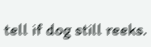tell if dog still reeks.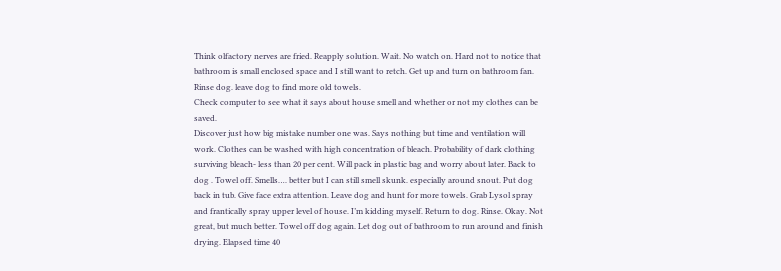Think olfactory nerves are fried. Reapply solution. Wait. No watch on. Hard not to notice that bathroom is small enclosed space and I still want to retch. Get up and turn on bathroom fan. Rinse dog. leave dog to find more old towels.
Check computer to see what it says about house smell and whether or not my clothes can be saved.
Discover just how big mistake number one was. Says nothing but time and ventilation will work. Clothes can be washed with high concentration of bleach. Probability of dark clothing surviving bleach- less than 20 per cent. Will pack in plastic bag and worry about later. Back to dog . Towel off. Smells…. better but I can still smell skunk. especially around snout. Put dog back in tub. Give face extra attention. Leave dog and hunt for more towels. Grab Lysol spray and frantically spray upper level of house. I’m kidding myself. Return to dog. Rinse. Okay. Not great, but much better. Towel off dog again. Let dog out of bathroom to run around and finish drying. Elapsed time 40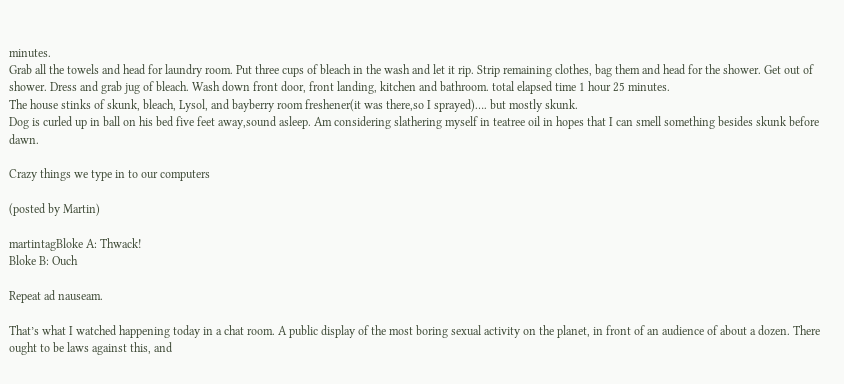minutes.
Grab all the towels and head for laundry room. Put three cups of bleach in the wash and let it rip. Strip remaining clothes, bag them and head for the shower. Get out of shower. Dress and grab jug of bleach. Wash down front door, front landing, kitchen and bathroom. total elapsed time 1 hour 25 minutes.
The house stinks of skunk, bleach, Lysol, and bayberry room freshener(it was there,so I sprayed)…. but mostly skunk.
Dog is curled up in ball on his bed five feet away,sound asleep. Am considering slathering myself in teatree oil in hopes that I can smell something besides skunk before dawn.

Crazy things we type in to our computers

(posted by Martin)

martintagBloke A: Thwack!
Bloke B: Ouch

Repeat ad nauseam.

That’s what I watched happening today in a chat room. A public display of the most boring sexual activity on the planet, in front of an audience of about a dozen. There ought to be laws against this, and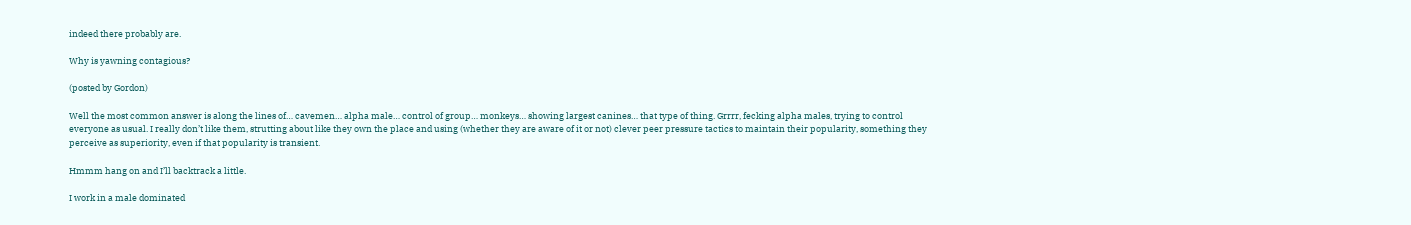indeed there probably are.

Why is yawning contagious?

(posted by Gordon)

Well the most common answer is along the lines of… cavemen… alpha male… control of group… monkeys… showing largest canines… that type of thing. Grrrr, fecking alpha males, trying to control everyone as usual. I really don’t like them, strutting about like they own the place and using (whether they are aware of it or not) clever peer pressure tactics to maintain their popularity, something they perceive as superiority, even if that popularity is transient.

Hmmm hang on and I’ll backtrack a little.

I work in a male dominated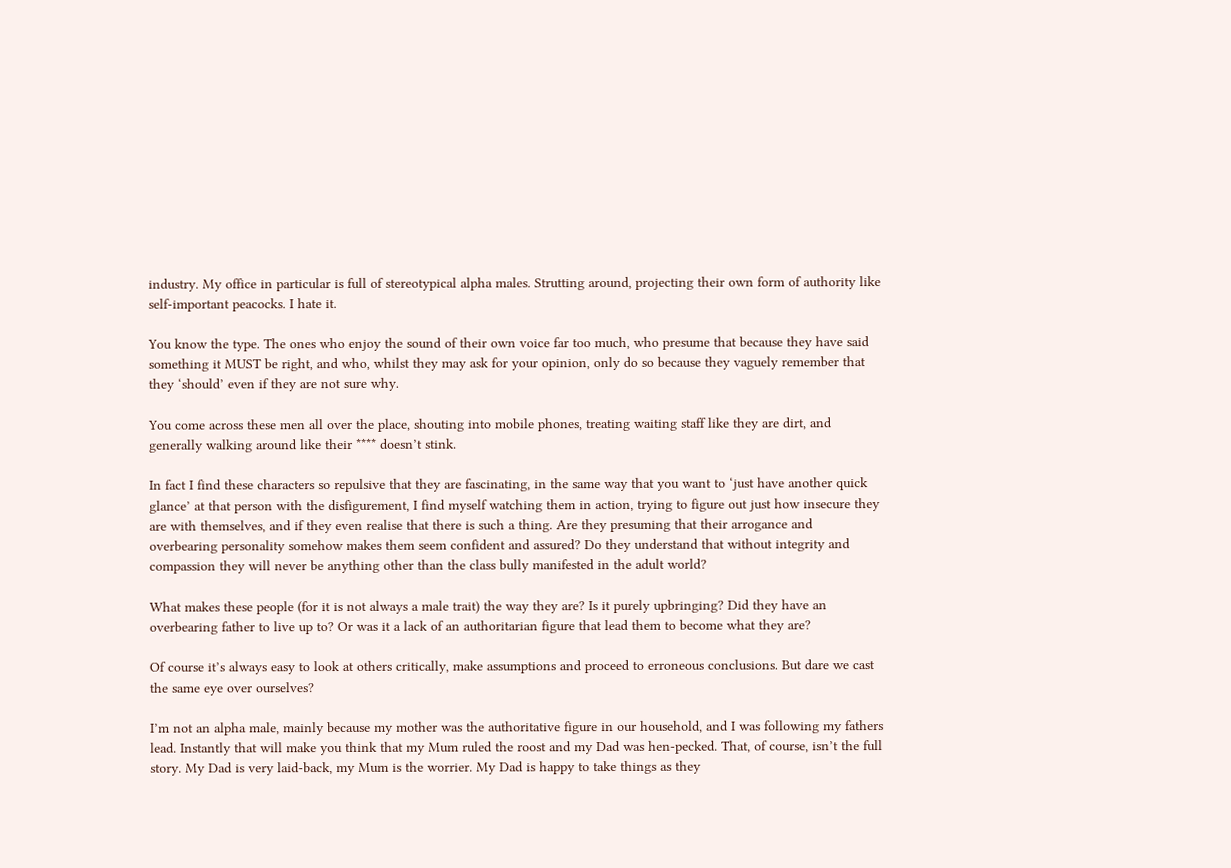industry. My office in particular is full of stereotypical alpha males. Strutting around, projecting their own form of authority like self-important peacocks. I hate it.

You know the type. The ones who enjoy the sound of their own voice far too much, who presume that because they have said something it MUST be right, and who, whilst they may ask for your opinion, only do so because they vaguely remember that they ‘should’ even if they are not sure why.

You come across these men all over the place, shouting into mobile phones, treating waiting staff like they are dirt, and generally walking around like their **** doesn’t stink.

In fact I find these characters so repulsive that they are fascinating, in the same way that you want to ‘just have another quick glance’ at that person with the disfigurement, I find myself watching them in action, trying to figure out just how insecure they are with themselves, and if they even realise that there is such a thing. Are they presuming that their arrogance and overbearing personality somehow makes them seem confident and assured? Do they understand that without integrity and compassion they will never be anything other than the class bully manifested in the adult world?

What makes these people (for it is not always a male trait) the way they are? Is it purely upbringing? Did they have an overbearing father to live up to? Or was it a lack of an authoritarian figure that lead them to become what they are?

Of course it’s always easy to look at others critically, make assumptions and proceed to erroneous conclusions. But dare we cast the same eye over ourselves?

I’m not an alpha male, mainly because my mother was the authoritative figure in our household, and I was following my fathers lead. Instantly that will make you think that my Mum ruled the roost and my Dad was hen-pecked. That, of course, isn’t the full story. My Dad is very laid-back, my Mum is the worrier. My Dad is happy to take things as they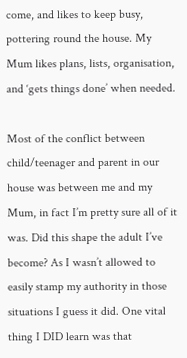come, and likes to keep busy, pottering round the house. My Mum likes plans, lists, organisation, and ‘gets things done’ when needed.

Most of the conflict between child/teenager and parent in our house was between me and my Mum, in fact I’m pretty sure all of it was. Did this shape the adult I’ve become? As I wasn’t allowed to easily stamp my authority in those situations I guess it did. One vital thing I DID learn was that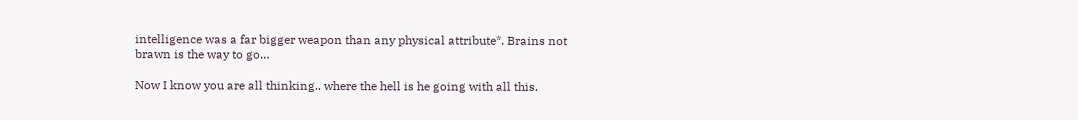intelligence was a far bigger weapon than any physical attribute*. Brains not brawn is the way to go…

Now I know you are all thinking.. where the hell is he going with all this.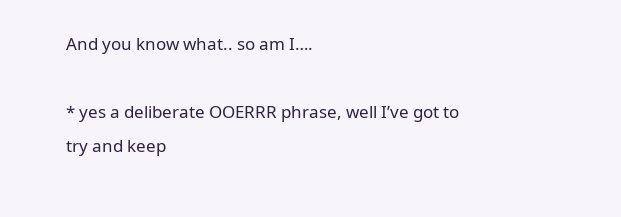And you know what.. so am I….

* yes a deliberate OOERRR phrase, well I’ve got to try and keep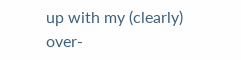up with my (clearly) over-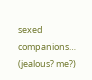sexed companions… (jealous? me?)